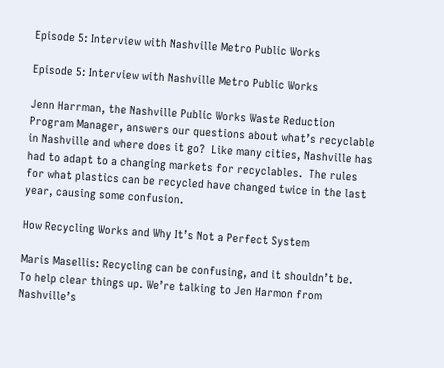Episode 5: Interview with Nashville Metro Public Works

Episode 5: Interview with Nashville Metro Public Works

Jenn Harrman, the Nashville Public Works Waste Reduction Program Manager, answers our questions about what’s recyclable in Nashville and where does it go?  Like many cities, Nashville has had to adapt to a changing markets for recyclables.  The rules for what plastics can be recycled have changed twice in the last year, causing some confusion.

How Recycling Works and Why It’s Not a Perfect System

Maris Masellis: Recycling can be confusing, and it shouldn’t be. To help clear things up. We’re talking to Jen Harmon from Nashville’s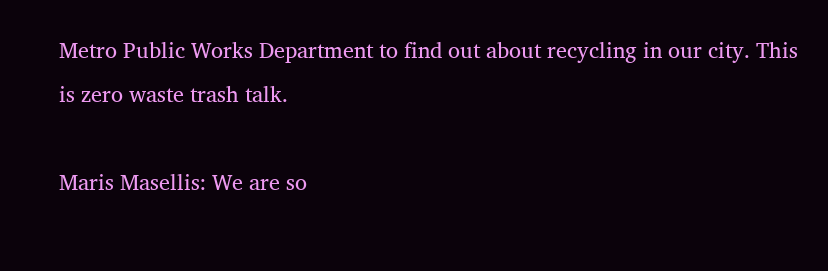Metro Public Works Department to find out about recycling in our city. This is zero waste trash talk.

Maris Masellis: We are so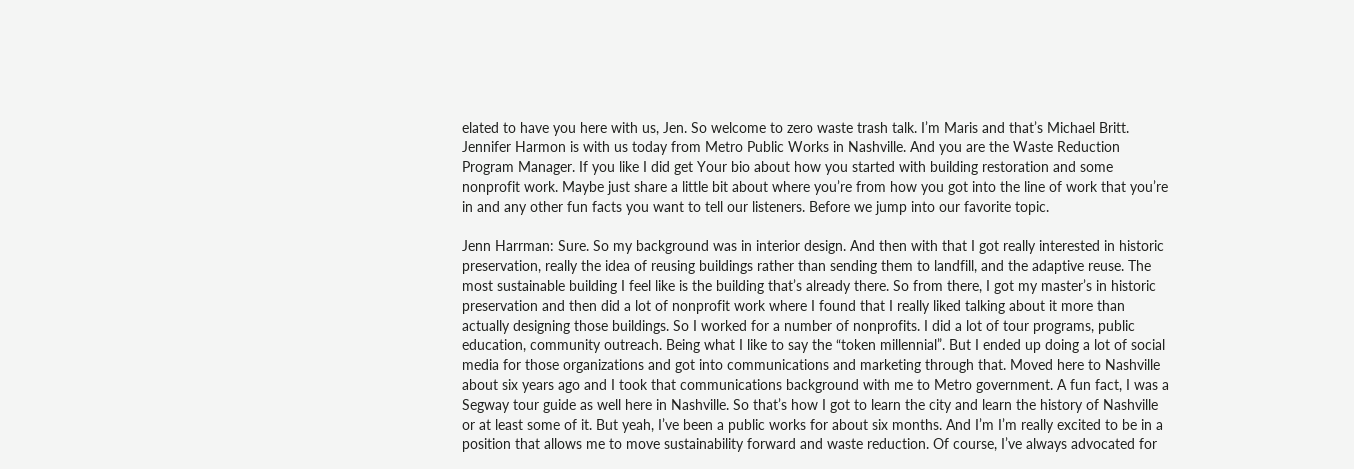elated to have you here with us, Jen. So welcome to zero waste trash talk. I’m Maris and that’s Michael Britt. Jennifer Harmon is with us today from Metro Public Works in Nashville. And you are the Waste Reduction Program Manager. If you like I did get Your bio about how you started with building restoration and some nonprofit work. Maybe just share a little bit about where you’re from how you got into the line of work that you’re in and any other fun facts you want to tell our listeners. Before we jump into our favorite topic.

Jenn Harrman: Sure. So my background was in interior design. And then with that I got really interested in historic preservation, really the idea of reusing buildings rather than sending them to landfill, and the adaptive reuse. The most sustainable building I feel like is the building that’s already there. So from there, I got my master’s in historic preservation and then did a lot of nonprofit work where I found that I really liked talking about it more than actually designing those buildings. So I worked for a number of nonprofits. I did a lot of tour programs, public education, community outreach. Being what I like to say the “token millennial”. But I ended up doing a lot of social media for those organizations and got into communications and marketing through that. Moved here to Nashville about six years ago and I took that communications background with me to Metro government. A fun fact, I was a Segway tour guide as well here in Nashville. So that’s how I got to learn the city and learn the history of Nashville or at least some of it. But yeah, I’ve been a public works for about six months. And I’m I’m really excited to be in a position that allows me to move sustainability forward and waste reduction. Of course, I’ve always advocated for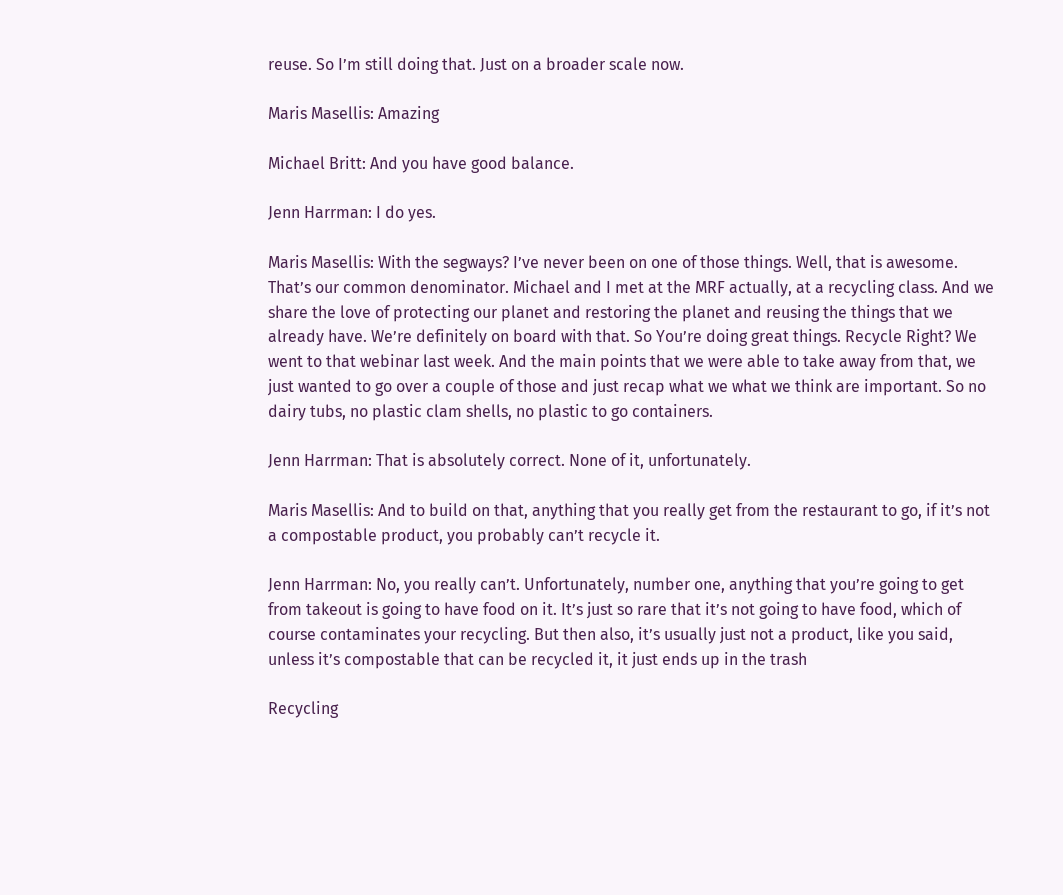reuse. So I’m still doing that. Just on a broader scale now.

Maris Masellis: Amazing

Michael Britt: And you have good balance.

Jenn Harrman: I do yes.

Maris Masellis: With the segways? I’ve never been on one of those things. Well, that is awesome. That’s our common denominator. Michael and I met at the MRF actually, at a recycling class. And we share the love of protecting our planet and restoring the planet and reusing the things that we already have. We’re definitely on board with that. So You’re doing great things. Recycle Right? We went to that webinar last week. And the main points that we were able to take away from that, we just wanted to go over a couple of those and just recap what we what we think are important. So no dairy tubs, no plastic clam shells, no plastic to go containers.

Jenn Harrman: That is absolutely correct. None of it, unfortunately.

Maris Masellis: And to build on that, anything that you really get from the restaurant to go, if it’s not a compostable product, you probably can’t recycle it.

Jenn Harrman: No, you really can’t. Unfortunately, number one, anything that you’re going to get from takeout is going to have food on it. It’s just so rare that it’s not going to have food, which of course contaminates your recycling. But then also, it’s usually just not a product, like you said, unless it’s compostable that can be recycled it, it just ends up in the trash

Recycling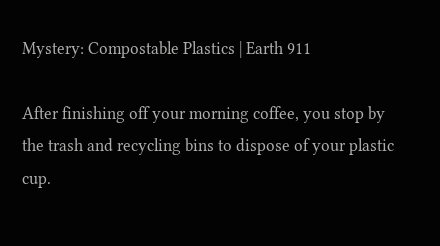Mystery: Compostable Plastics | Earth 911

After finishing off your morning coffee, you stop by the trash and recycling bins to dispose of your plastic cup.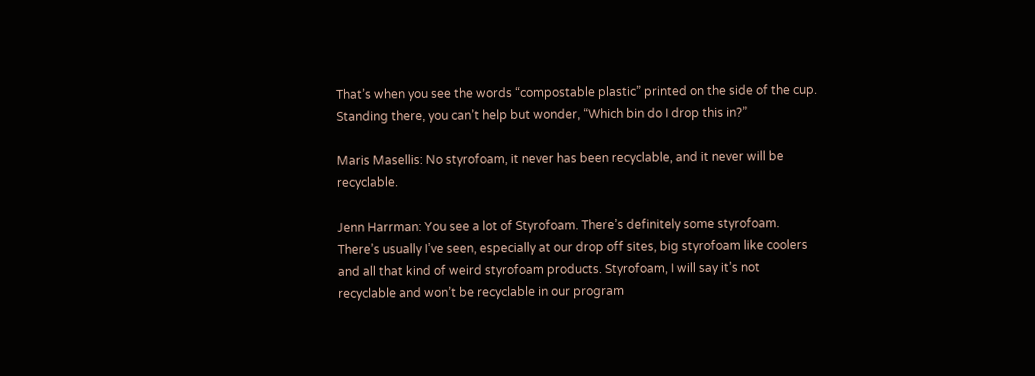That’s when you see the words “compostable plastic” printed on the side of the cup. Standing there, you can’t help but wonder, “Which bin do I drop this in?”

Maris Masellis: No styrofoam, it never has been recyclable, and it never will be recyclable.

Jenn Harrman: You see a lot of Styrofoam. There’s definitely some styrofoam. There’s usually I’ve seen, especially at our drop off sites, big styrofoam like coolers and all that kind of weird styrofoam products. Styrofoam, I will say it’s not recyclable and won’t be recyclable in our program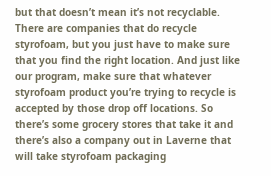but that doesn’t mean it’s not recyclable. There are companies that do recycle styrofoam, but you just have to make sure that you find the right location. And just like our program, make sure that whatever styrofoam product you’re trying to recycle is accepted by those drop off locations. So there’s some grocery stores that take it and there’s also a company out in Laverne that will take styrofoam packaging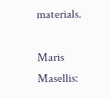materials.

Maris Masellis: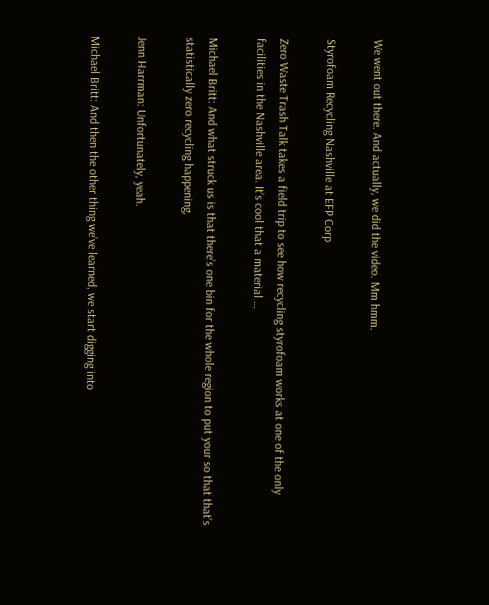We went out there. And actually, we did the video. Mm hmm.

Styrofoam Recycling Nashville at EFP Corp

Zero Waste Trash Talk takes a field trip to see how recycling styrofoam works at one of the only facilities in the Nashville area. It’s cool that a material …

Michael Britt: And what struck us is that there’s one bin for the whole region to put your so that that’s statistically zero recycling happening,

Jenn Harrman: Unfortunately, yeah.

Michael Britt: And then the other thing we’ve learned, we start digging into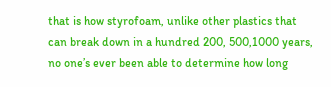that is how styrofoam, unlike other plastics that can break down in a hundred 200, 500,1000 years, no one’s ever been able to determine how long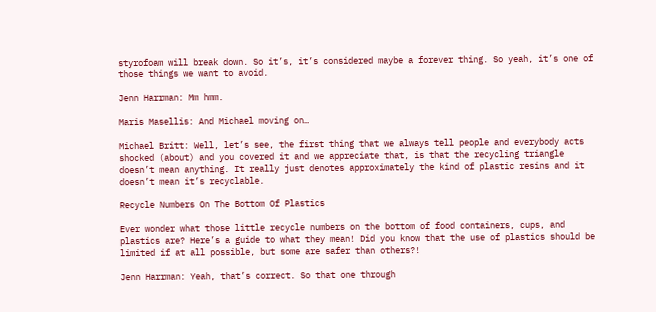styrofoam will break down. So it’s, it’s considered maybe a forever thing. So yeah, it’s one of those things we want to avoid.

Jenn Harrman: Mm hmm.

Maris Masellis: And Michael moving on…

Michael Britt: Well, let’s see, the first thing that we always tell people and everybody acts shocked (about) and you covered it and we appreciate that, is that the recycling triangle doesn’t mean anything. It really just denotes approximately the kind of plastic resins and it doesn’t mean it’s recyclable.

Recycle Numbers On The Bottom Of Plastics

Ever wonder what those little recycle numbers on the bottom of food containers, cups, and plastics are? Here’s a guide to what they mean! Did you know that the use of plastics should be limited if at all possible, but some are safer than others?!

Jenn Harrman: Yeah, that’s correct. So that one through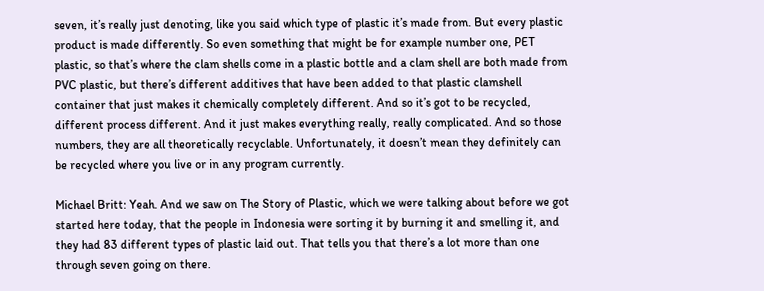seven, it’s really just denoting, like you said which type of plastic it’s made from. But every plastic product is made differently. So even something that might be for example number one, PET plastic, so that’s where the clam shells come in a plastic bottle and a clam shell are both made from PVC plastic, but there’s different additives that have been added to that plastic clamshell container that just makes it chemically completely different. And so it’s got to be recycled, different process different. And it just makes everything really, really complicated. And so those numbers, they are all theoretically recyclable. Unfortunately, it doesn’t mean they definitely can be recycled where you live or in any program currently.

Michael Britt: Yeah. And we saw on The Story of Plastic, which we were talking about before we got started here today, that the people in Indonesia were sorting it by burning it and smelling it, and they had 83 different types of plastic laid out. That tells you that there’s a lot more than one through seven going on there.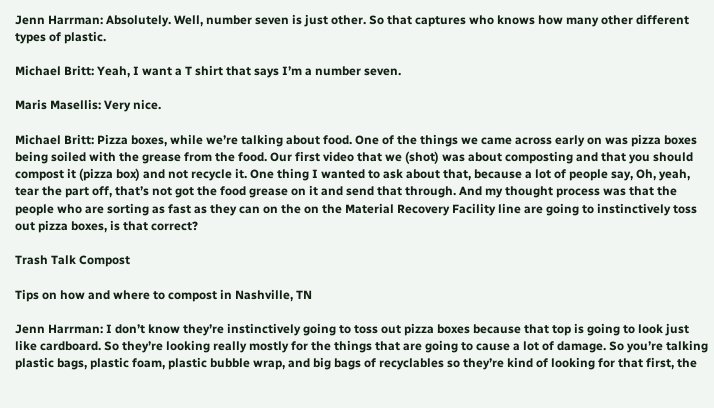Jenn Harrman: Absolutely. Well, number seven is just other. So that captures who knows how many other different types of plastic.

Michael Britt: Yeah, I want a T shirt that says I’m a number seven.

Maris Masellis: Very nice.

Michael Britt: Pizza boxes, while we’re talking about food. One of the things we came across early on was pizza boxes being soiled with the grease from the food. Our first video that we (shot) was about composting and that you should compost it (pizza box) and not recycle it. One thing I wanted to ask about that, because a lot of people say, Oh, yeah, tear the part off, that’s not got the food grease on it and send that through. And my thought process was that the people who are sorting as fast as they can on the on the Material Recovery Facility line are going to instinctively toss out pizza boxes, is that correct?

Trash Talk Compost

Tips on how and where to compost in Nashville, TN

Jenn Harrman: I don’t know they’re instinctively going to toss out pizza boxes because that top is going to look just like cardboard. So they’re looking really mostly for the things that are going to cause a lot of damage. So you’re talking plastic bags, plastic foam, plastic bubble wrap, and big bags of recyclables so they’re kind of looking for that first, the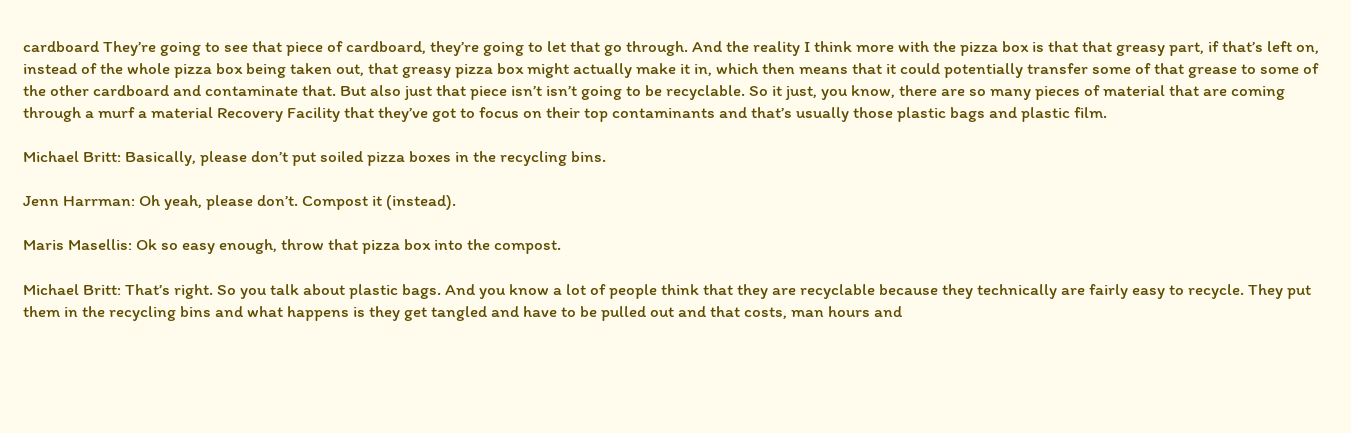cardboard They’re going to see that piece of cardboard, they’re going to let that go through. And the reality I think more with the pizza box is that that greasy part, if that’s left on, instead of the whole pizza box being taken out, that greasy pizza box might actually make it in, which then means that it could potentially transfer some of that grease to some of the other cardboard and contaminate that. But also just that piece isn’t isn’t going to be recyclable. So it just, you know, there are so many pieces of material that are coming through a murf a material Recovery Facility that they’ve got to focus on their top contaminants and that’s usually those plastic bags and plastic film.

Michael Britt: Basically, please don’t put soiled pizza boxes in the recycling bins.

Jenn Harrman: Oh yeah, please don’t. Compost it (instead).

Maris Masellis: Ok so easy enough, throw that pizza box into the compost.

Michael Britt: That’s right. So you talk about plastic bags. And you know a lot of people think that they are recyclable because they technically are fairly easy to recycle. They put them in the recycling bins and what happens is they get tangled and have to be pulled out and that costs, man hours and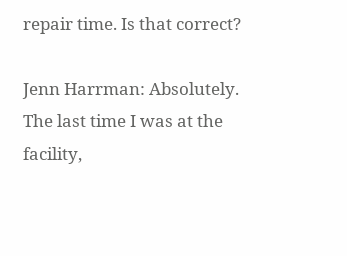repair time. Is that correct?

Jenn Harrman: Absolutely. The last time I was at the facility,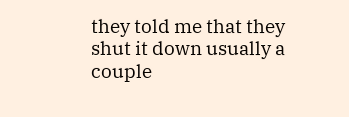they told me that they shut it down usually a couple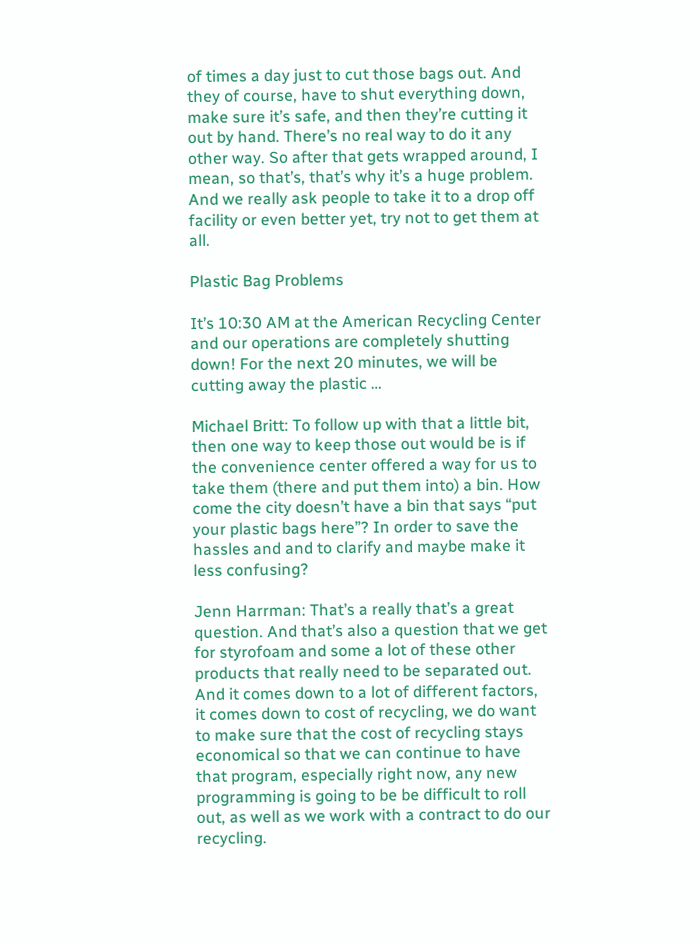of times a day just to cut those bags out. And they of course, have to shut everything down, make sure it’s safe, and then they’re cutting it out by hand. There’s no real way to do it any other way. So after that gets wrapped around, I mean, so that’s, that’s why it’s a huge problem. And we really ask people to take it to a drop off facility or even better yet, try not to get them at all.

Plastic Bag Problems

It’s 10:30 AM at the American Recycling Center and our operations are completely shutting down! For the next 20 minutes, we will be cutting away the plastic …

Michael Britt: To follow up with that a little bit, then one way to keep those out would be is if the convenience center offered a way for us to take them (there and put them into) a bin. How come the city doesn’t have a bin that says “put your plastic bags here”? In order to save the hassles and and to clarify and maybe make it less confusing?

Jenn Harrman: That’s a really that’s a great question. And that’s also a question that we get for styrofoam and some a lot of these other products that really need to be separated out. And it comes down to a lot of different factors, it comes down to cost of recycling, we do want to make sure that the cost of recycling stays economical so that we can continue to have that program, especially right now, any new programming is going to be be difficult to roll out, as well as we work with a contract to do our recycling.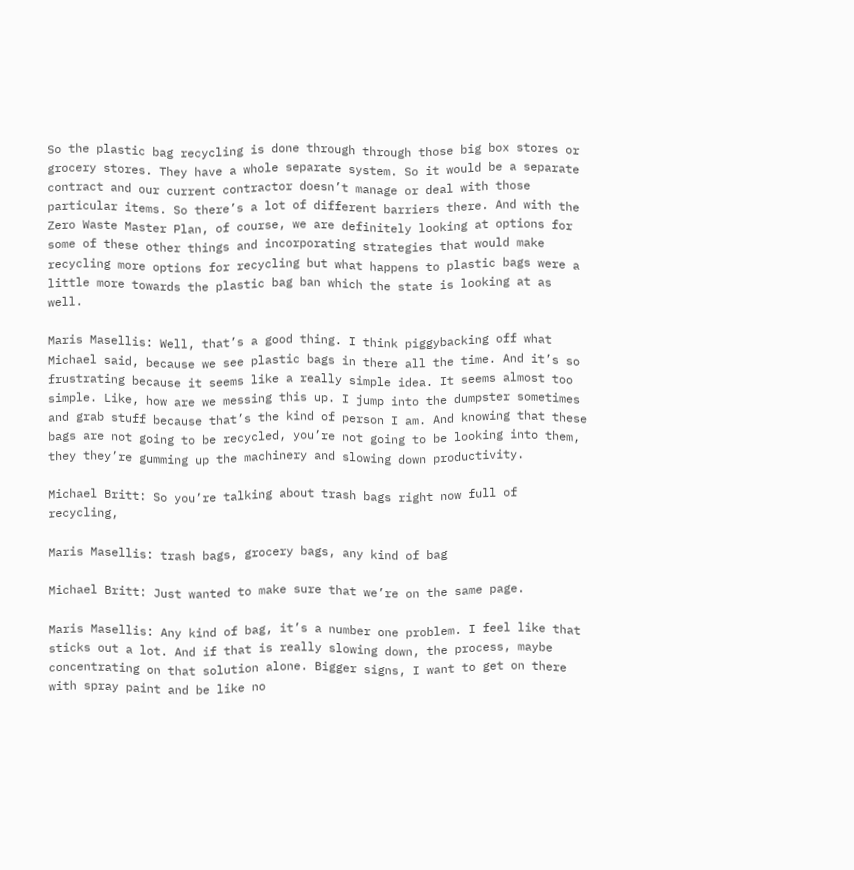So the plastic bag recycling is done through through those big box stores or grocery stores. They have a whole separate system. So it would be a separate contract and our current contractor doesn’t manage or deal with those particular items. So there’s a lot of different barriers there. And with the Zero Waste Master Plan, of course, we are definitely looking at options for some of these other things and incorporating strategies that would make recycling more options for recycling but what happens to plastic bags were a little more towards the plastic bag ban which the state is looking at as well.

Maris Masellis: Well, that’s a good thing. I think piggybacking off what Michael said, because we see plastic bags in there all the time. And it’s so frustrating because it seems like a really simple idea. It seems almost too simple. Like, how are we messing this up. I jump into the dumpster sometimes and grab stuff because that’s the kind of person I am. And knowing that these bags are not going to be recycled, you’re not going to be looking into them, they they’re gumming up the machinery and slowing down productivity.

Michael Britt: So you’re talking about trash bags right now full of recycling,

Maris Masellis: trash bags, grocery bags, any kind of bag

Michael Britt: Just wanted to make sure that we’re on the same page.

Maris Masellis: Any kind of bag, it’s a number one problem. I feel like that sticks out a lot. And if that is really slowing down, the process, maybe concentrating on that solution alone. Bigger signs, I want to get on there with spray paint and be like no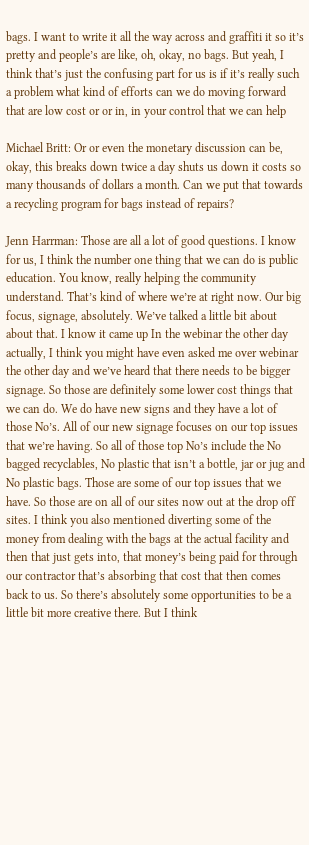bags. I want to write it all the way across and graffiti it so it’s pretty and people’s are like, oh, okay, no bags. But yeah, I think that’s just the confusing part for us is if it’s really such a problem what kind of efforts can we do moving forward that are low cost or or in, in your control that we can help

Michael Britt: Or or even the monetary discussion can be, okay, this breaks down twice a day shuts us down it costs so many thousands of dollars a month. Can we put that towards a recycling program for bags instead of repairs?

Jenn Harrman: Those are all a lot of good questions. I know for us, I think the number one thing that we can do is public education. You know, really helping the community understand. That’s kind of where we’re at right now. Our big focus, signage, absolutely. We’ve talked a little bit about about that. I know it came up In the webinar the other day actually, I think you might have even asked me over webinar the other day and we’ve heard that there needs to be bigger signage. So those are definitely some lower cost things that we can do. We do have new signs and they have a lot of those No’s. All of our new signage focuses on our top issues that we’re having. So all of those top No’s include the No bagged recyclables, No plastic that isn’t a bottle, jar or jug and No plastic bags. Those are some of our top issues that we have. So those are on all of our sites now out at the drop off sites. I think you also mentioned diverting some of the money from dealing with the bags at the actual facility and then that just gets into, that money’s being paid for through our contractor that’s absorbing that cost that then comes back to us. So there’s absolutely some opportunities to be a little bit more creative there. But I think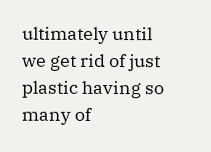ultimately until we get rid of just plastic having so many of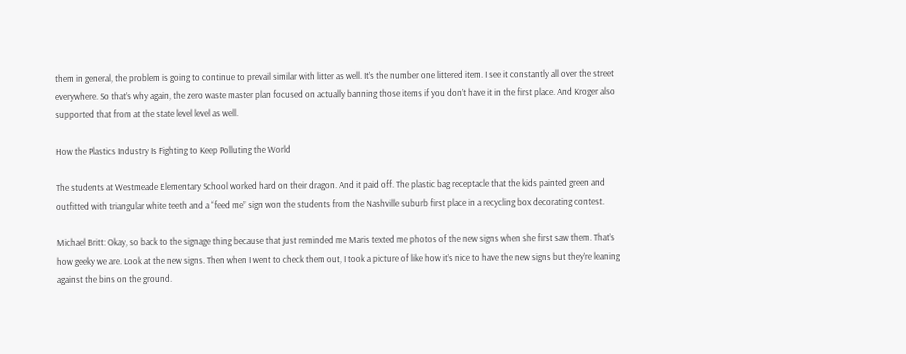them in general, the problem is going to continue to prevail similar with litter as well. It’s the number one littered item. I see it constantly all over the street everywhere. So that’s why again, the zero waste master plan focused on actually banning those items if you don’t have it in the first place. And Kroger also supported that from at the state level level as well.

How the Plastics Industry Is Fighting to Keep Polluting the World

The students at Westmeade Elementary School worked hard on their dragon. And it paid off. The plastic bag receptacle that the kids painted green and outfitted with triangular white teeth and a “feed me” sign won the students from the Nashville suburb first place in a recycling box decorating contest.

Michael Britt: Okay, so back to the signage thing because that just reminded me Maris texted me photos of the new signs when she first saw them. That’s how geeky we are. Look at the new signs. Then when I went to check them out, I took a picture of like how it’s nice to have the new signs but they’re leaning against the bins on the ground.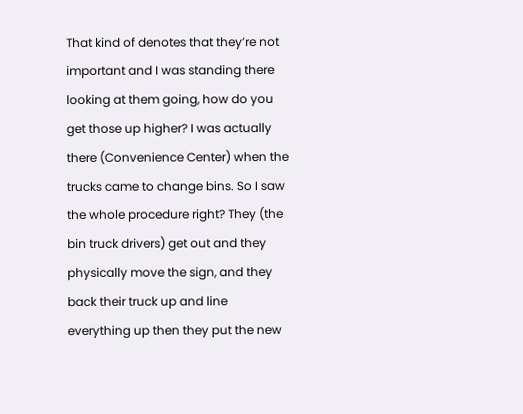That kind of denotes that they’re not important and I was standing there looking at them going, how do you get those up higher? I was actually there (Convenience Center) when the trucks came to change bins. So I saw the whole procedure right? They (the bin truck drivers) get out and they physically move the sign, and they back their truck up and line everything up then they put the new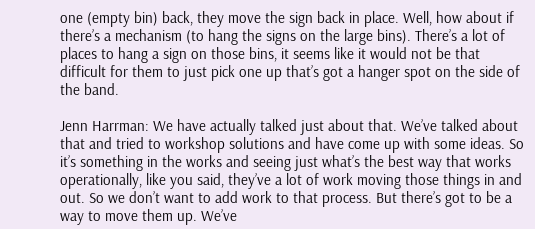one (empty bin) back, they move the sign back in place. Well, how about if there’s a mechanism (to hang the signs on the large bins). There’s a lot of places to hang a sign on those bins, it seems like it would not be that difficult for them to just pick one up that’s got a hanger spot on the side of the band.

Jenn Harrman: We have actually talked just about that. We’ve talked about that and tried to workshop solutions and have come up with some ideas. So it’s something in the works and seeing just what’s the best way that works operationally, like you said, they’ve a lot of work moving those things in and out. So we don’t want to add work to that process. But there’s got to be a way to move them up. We’ve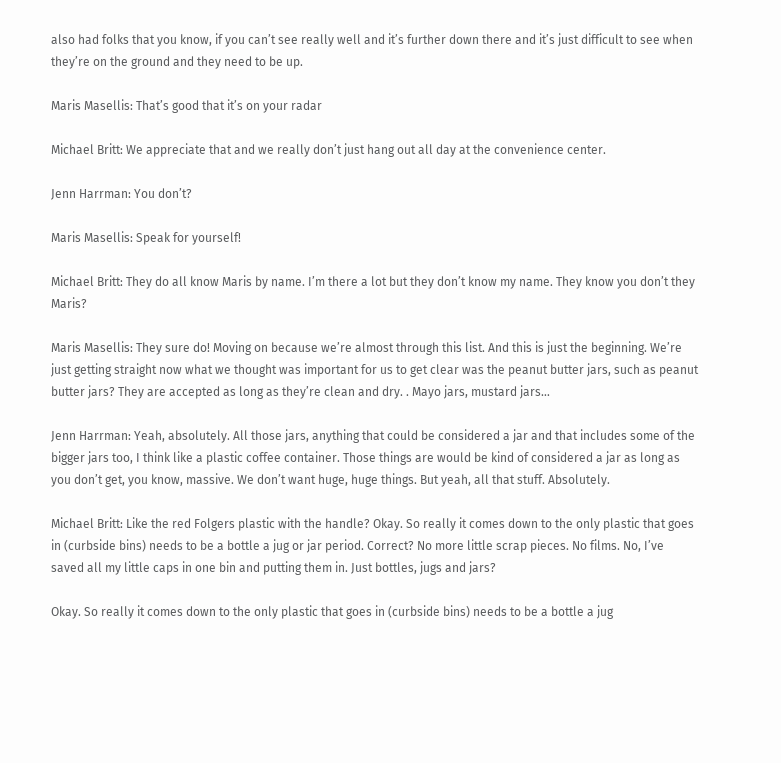also had folks that you know, if you can’t see really well and it’s further down there and it’s just difficult to see when they’re on the ground and they need to be up.

Maris Masellis: That’s good that it’s on your radar

Michael Britt: We appreciate that and we really don’t just hang out all day at the convenience center.

Jenn Harrman: You don’t?

Maris Masellis: Speak for yourself!

Michael Britt: They do all know Maris by name. I’m there a lot but they don’t know my name. They know you don’t they Maris?

Maris Masellis: They sure do! Moving on because we’re almost through this list. And this is just the beginning. We’re just getting straight now what we thought was important for us to get clear was the peanut butter jars, such as peanut butter jars? They are accepted as long as they’re clean and dry. . Mayo jars, mustard jars…

Jenn Harrman: Yeah, absolutely. All those jars, anything that could be considered a jar and that includes some of the bigger jars too, I think like a plastic coffee container. Those things are would be kind of considered a jar as long as you don’t get, you know, massive. We don’t want huge, huge things. But yeah, all that stuff. Absolutely.

Michael Britt: Like the red Folgers plastic with the handle? Okay. So really it comes down to the only plastic that goes in (curbside bins) needs to be a bottle a jug or jar period. Correct? No more little scrap pieces. No films. No, I’ve saved all my little caps in one bin and putting them in. Just bottles, jugs and jars?

Okay. So really it comes down to the only plastic that goes in (curbside bins) needs to be a bottle a jug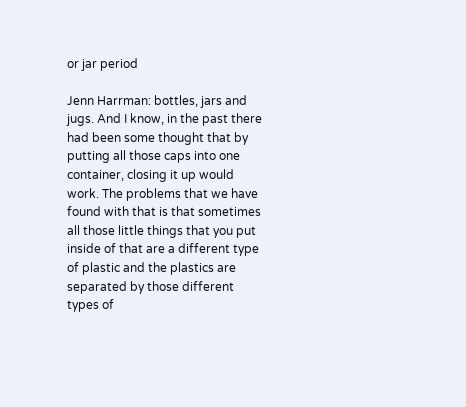or jar period

Jenn Harrman: bottles, jars and jugs. And I know, in the past there had been some thought that by putting all those caps into one container, closing it up would work. The problems that we have found with that is that sometimes all those little things that you put inside of that are a different type of plastic and the plastics are separated by those different types of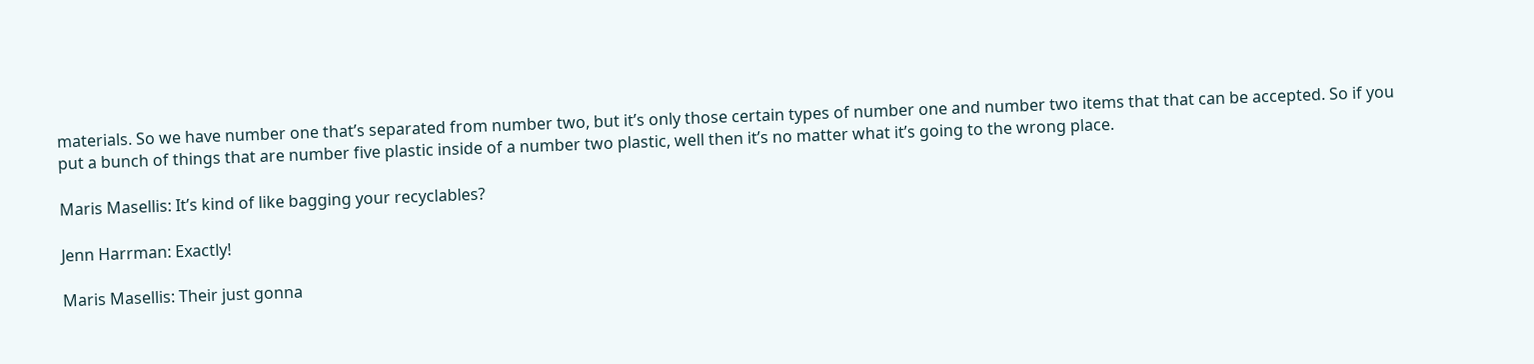materials. So we have number one that’s separated from number two, but it’s only those certain types of number one and number two items that that can be accepted. So if you put a bunch of things that are number five plastic inside of a number two plastic, well then it’s no matter what it’s going to the wrong place.

Maris Masellis: It’s kind of like bagging your recyclables?

Jenn Harrman: Exactly!

Maris Masellis: Their just gonna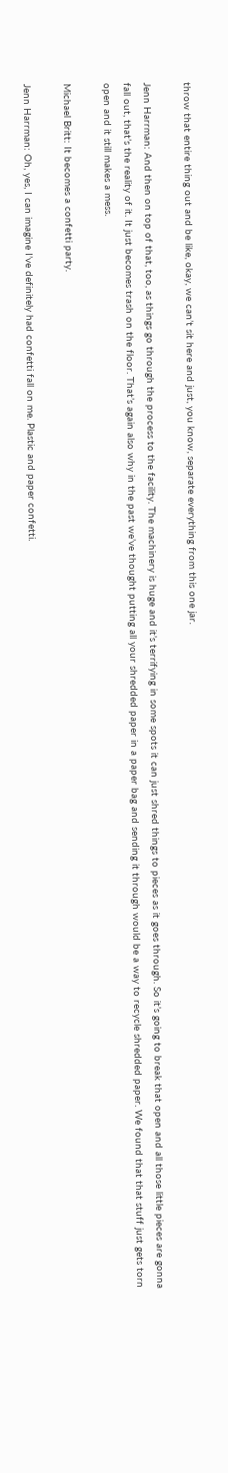throw that entire thing out and be like, okay, we can’t sit here and just, you know, separate everything from this one jar.

Jenn Harrman: And then on top of that, too, as things go through the process to the facility. The machinery is huge and it’s terrifying in some spots it can just shred things to pieces as it goes through. So it’s going to break that open and all those little pieces are gonna fall out, that’s the reality of it. It just becomes trash on the floor. That’s again also why in the past we’ve thought putting all your shredded paper in a paper bag and sending it through would be a way to recycle shredded paper. We found that that stuff just gets torn open and it still makes a mess.

Michael Britt: It becomes a confetti party.

Jenn Harrman: Oh, yes, I can imagine I’ve definitely had confetti fall on me. Plastic and paper confetti.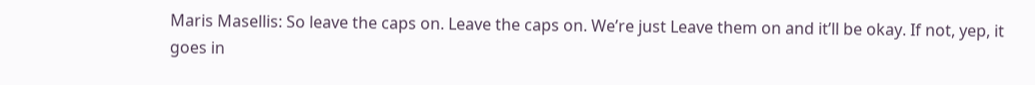Maris Masellis: So leave the caps on. Leave the caps on. We’re just Leave them on and it’ll be okay. If not, yep, it goes in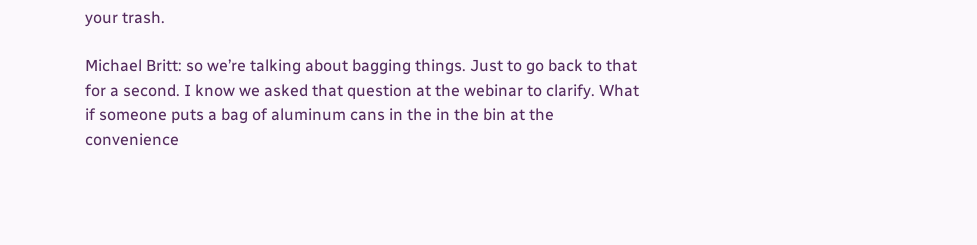your trash.

Michael Britt: so we’re talking about bagging things. Just to go back to that for a second. I know we asked that question at the webinar to clarify. What if someone puts a bag of aluminum cans in the in the bin at the convenience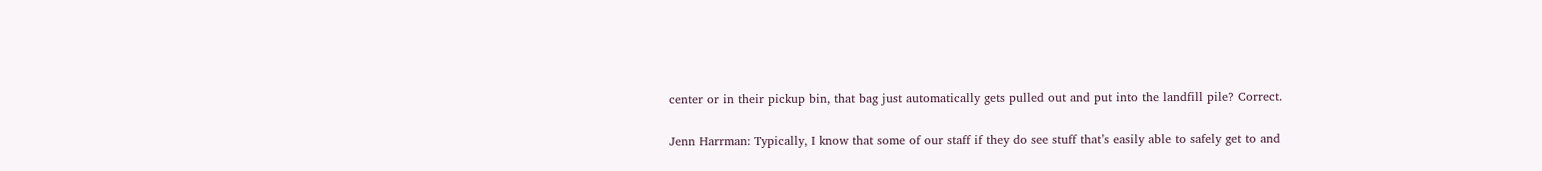center or in their pickup bin, that bag just automatically gets pulled out and put into the landfill pile? Correct.

Jenn Harrman: Typically, I know that some of our staff if they do see stuff that’s easily able to safely get to and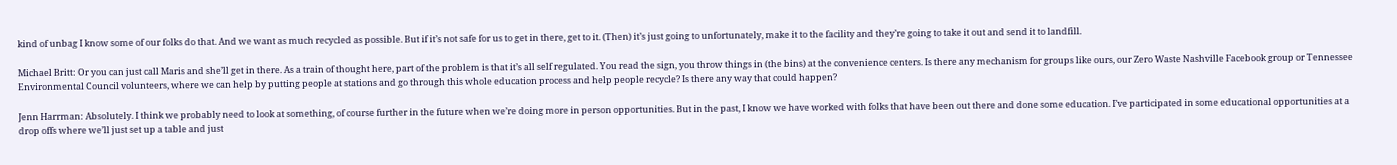kind of unbag I know some of our folks do that. And we want as much recycled as possible. But if it’s not safe for us to get in there, get to it. (Then) it’s just going to unfortunately, make it to the facility and they’re going to take it out and send it to landfill.

Michael Britt: Or you can just call Maris and she’ll get in there. As a train of thought here, part of the problem is that it’s all self regulated. You read the sign, you throw things in (the bins) at the convenience centers. Is there any mechanism for groups like ours, our Zero Waste Nashville Facebook group or Tennessee Environmental Council volunteers, where we can help by putting people at stations and go through this whole education process and help people recycle? Is there any way that could happen?

Jenn Harrman: Absolutely. I think we probably need to look at something, of course further in the future when we’re doing more in person opportunities. But in the past, I know we have worked with folks that have been out there and done some education. I’ve participated in some educational opportunities at a drop offs where we’ll just set up a table and just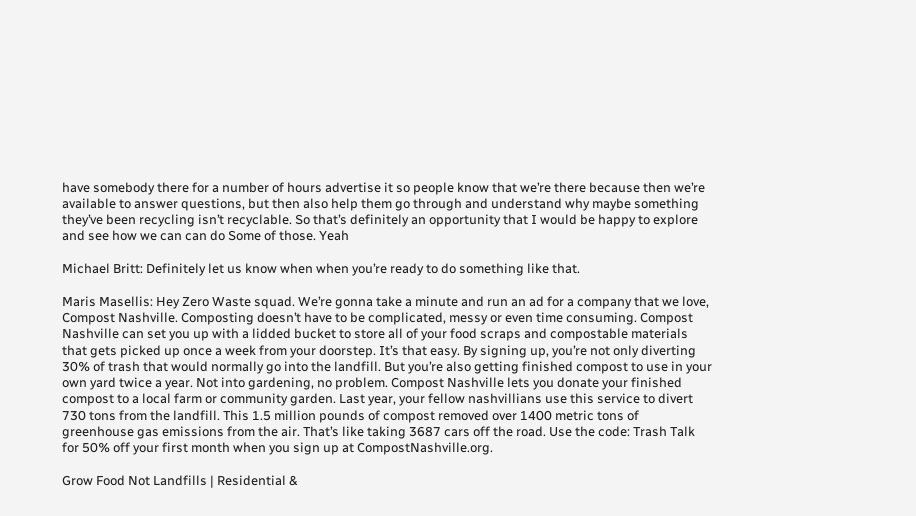have somebody there for a number of hours advertise it so people know that we’re there because then we’re available to answer questions, but then also help them go through and understand why maybe something they’ve been recycling isn’t recyclable. So that’s definitely an opportunity that I would be happy to explore and see how we can can do Some of those. Yeah

Michael Britt: Definitely let us know when when you’re ready to do something like that.

Maris Masellis: Hey Zero Waste squad. We’re gonna take a minute and run an ad for a company that we love, Compost Nashville. Composting doesn’t have to be complicated, messy or even time consuming. Compost Nashville can set you up with a lidded bucket to store all of your food scraps and compostable materials that gets picked up once a week from your doorstep. It’s that easy. By signing up, you’re not only diverting 30% of trash that would normally go into the landfill. But you’re also getting finished compost to use in your own yard twice a year. Not into gardening, no problem. Compost Nashville lets you donate your finished compost to a local farm or community garden. Last year, your fellow nashvillians use this service to divert 730 tons from the landfill. This 1.5 million pounds of compost removed over 1400 metric tons of greenhouse gas emissions from the air. That’s like taking 3687 cars off the road. Use the code: Trash Talk for 50% off your first month when you sign up at CompostNashville.org.

Grow Food Not Landfills | Residential &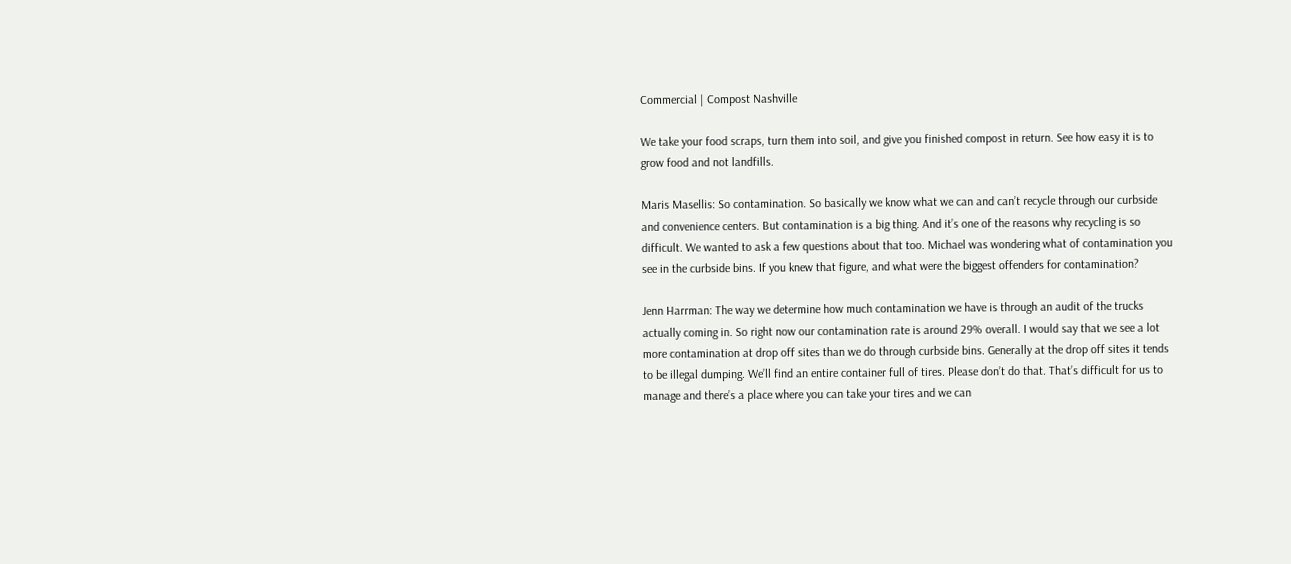Commercial | Compost Nashville

We take your food scraps, turn them into soil, and give you finished compost in return. See how easy it is to grow food and not landfills.

Maris Masellis: So contamination. So basically we know what we can and can’t recycle through our curbside and convenience centers. But contamination is a big thing. And it’s one of the reasons why recycling is so difficult. We wanted to ask a few questions about that too. Michael was wondering what of contamination you see in the curbside bins. If you knew that figure, and what were the biggest offenders for contamination?

Jenn Harrman: The way we determine how much contamination we have is through an audit of the trucks actually coming in. So right now our contamination rate is around 29% overall. I would say that we see a lot more contamination at drop off sites than we do through curbside bins. Generally at the drop off sites it tends to be illegal dumping. We’ll find an entire container full of tires. Please don’t do that. That’s difficult for us to manage and there’s a place where you can take your tires and we can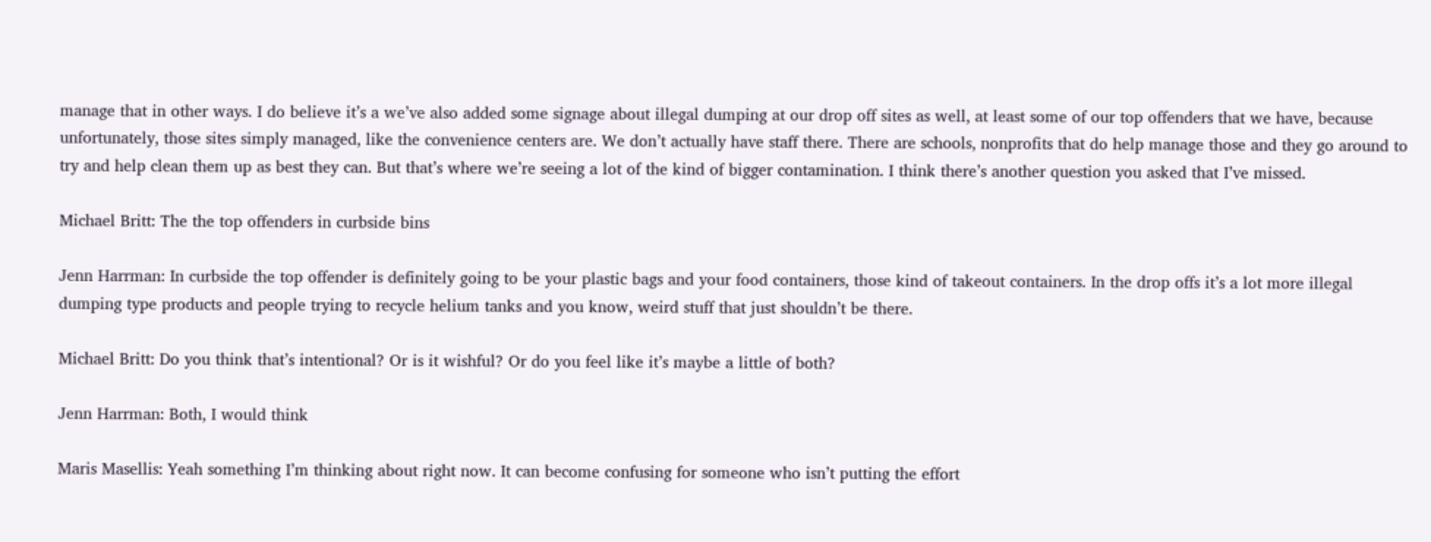manage that in other ways. I do believe it’s a we’ve also added some signage about illegal dumping at our drop off sites as well, at least some of our top offenders that we have, because unfortunately, those sites simply managed, like the convenience centers are. We don’t actually have staff there. There are schools, nonprofits that do help manage those and they go around to try and help clean them up as best they can. But that’s where we’re seeing a lot of the kind of bigger contamination. I think there’s another question you asked that I’ve missed.

Michael Britt: The the top offenders in curbside bins

Jenn Harrman: In curbside the top offender is definitely going to be your plastic bags and your food containers, those kind of takeout containers. In the drop offs it’s a lot more illegal dumping type products and people trying to recycle helium tanks and you know, weird stuff that just shouldn’t be there.

Michael Britt: Do you think that’s intentional? Or is it wishful? Or do you feel like it’s maybe a little of both?

Jenn Harrman: Both, I would think

Maris Masellis: Yeah something I’m thinking about right now. It can become confusing for someone who isn’t putting the effort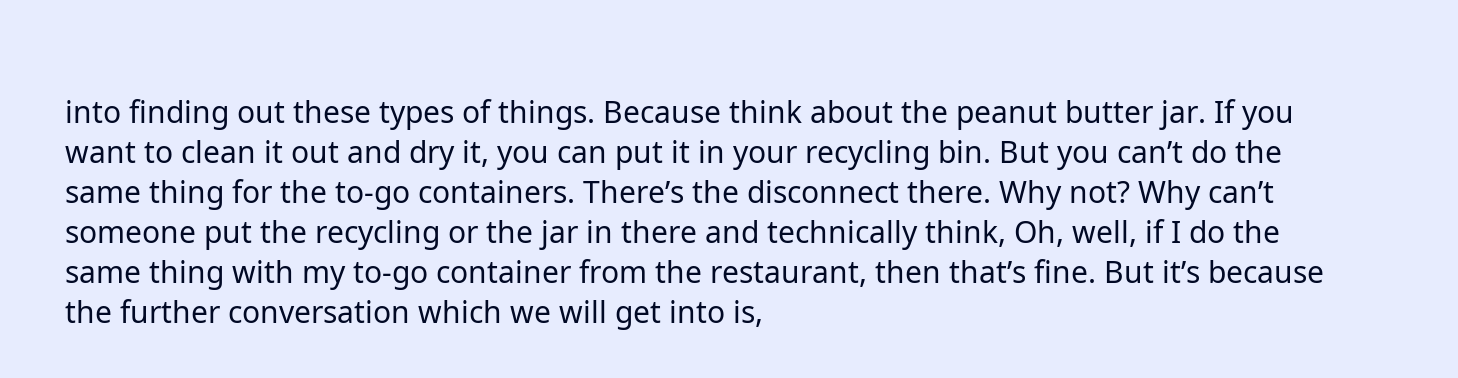into finding out these types of things. Because think about the peanut butter jar. If you want to clean it out and dry it, you can put it in your recycling bin. But you can’t do the same thing for the to-go containers. There’s the disconnect there. Why not? Why can’t someone put the recycling or the jar in there and technically think, Oh, well, if I do the same thing with my to-go container from the restaurant, then that’s fine. But it’s because the further conversation which we will get into is,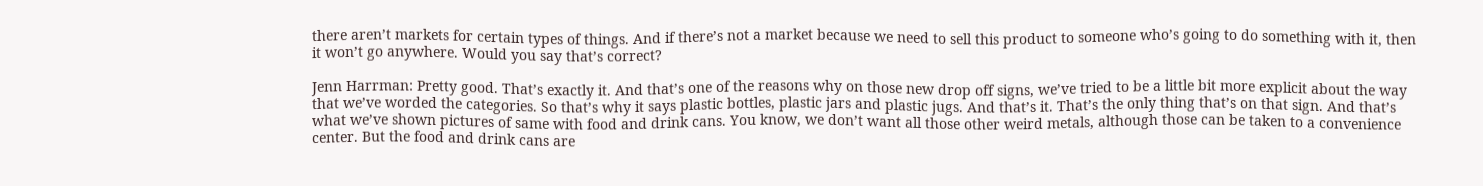there aren’t markets for certain types of things. And if there’s not a market because we need to sell this product to someone who’s going to do something with it, then it won’t go anywhere. Would you say that’s correct?

Jenn Harrman: Pretty good. That’s exactly it. And that’s one of the reasons why on those new drop off signs, we’ve tried to be a little bit more explicit about the way that we’ve worded the categories. So that’s why it says plastic bottles, plastic jars and plastic jugs. And that’s it. That’s the only thing that’s on that sign. And that’s what we’ve shown pictures of same with food and drink cans. You know, we don’t want all those other weird metals, although those can be taken to a convenience center. But the food and drink cans are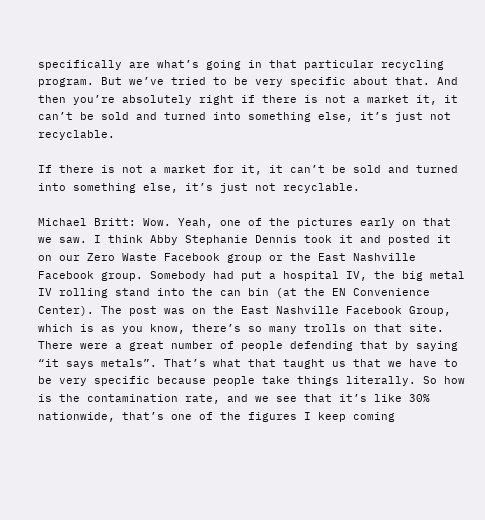specifically are what’s going in that particular recycling program. But we’ve tried to be very specific about that. And then you’re absolutely right if there is not a market it, it can’t be sold and turned into something else, it’s just not recyclable.

If there is not a market for it, it can’t be sold and turned into something else, it’s just not recyclable.

Michael Britt: Wow. Yeah, one of the pictures early on that we saw. I think Abby Stephanie Dennis took it and posted it on our Zero Waste Facebook group or the East Nashville Facebook group. Somebody had put a hospital IV, the big metal IV rolling stand into the can bin (at the EN Convenience Center). The post was on the East Nashville Facebook Group, which is as you know, there’s so many trolls on that site. There were a great number of people defending that by saying “it says metals”. That’s what that taught us that we have to be very specific because people take things literally. So how is the contamination rate, and we see that it’s like 30% nationwide, that’s one of the figures I keep coming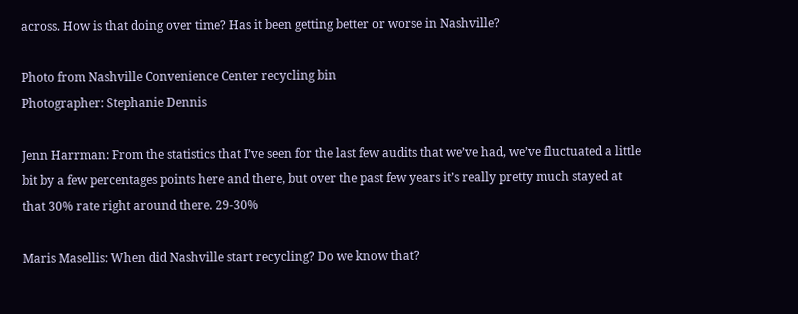across. How is that doing over time? Has it been getting better or worse in Nashville?

Photo from Nashville Convenience Center recycling bin
Photographer: Stephanie Dennis

Jenn Harrman: From the statistics that I’ve seen for the last few audits that we’ve had, we’ve fluctuated a little bit by a few percentages points here and there, but over the past few years it’s really pretty much stayed at that 30% rate right around there. 29-30%

Maris Masellis: When did Nashville start recycling? Do we know that?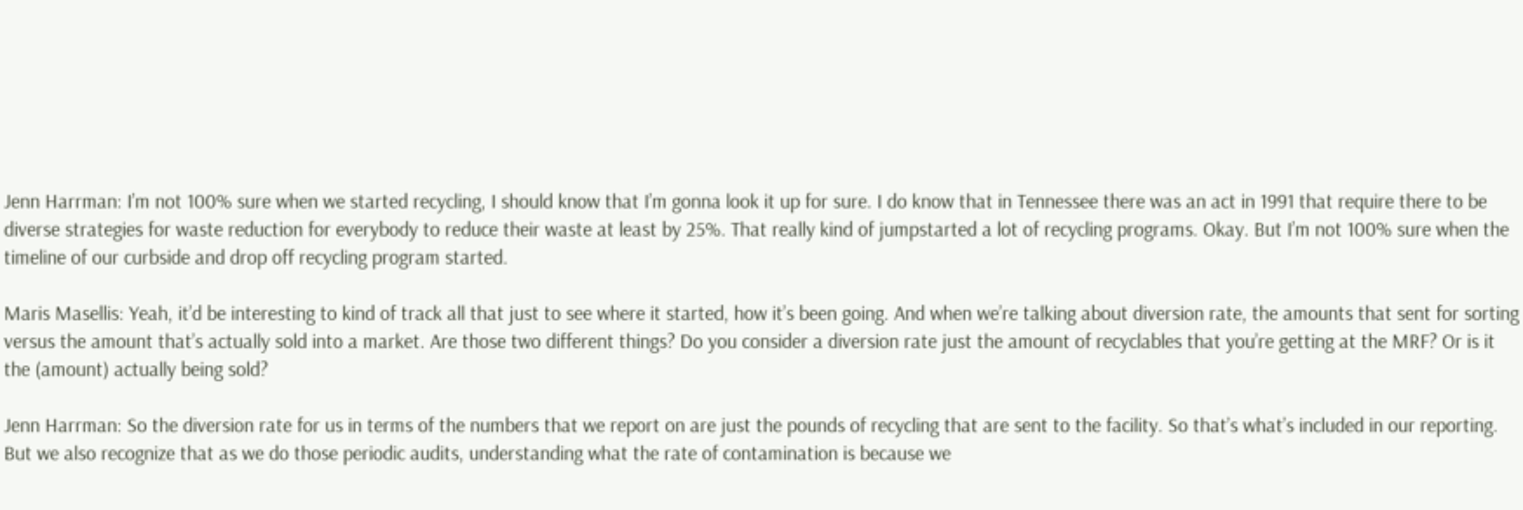Jenn Harrman: I’m not 100% sure when we started recycling, I should know that I’m gonna look it up for sure. I do know that in Tennessee there was an act in 1991 that require there to be diverse strategies for waste reduction for everybody to reduce their waste at least by 25%. That really kind of jumpstarted a lot of recycling programs. Okay. But I’m not 100% sure when the timeline of our curbside and drop off recycling program started.

Maris Masellis: Yeah, it’d be interesting to kind of track all that just to see where it started, how it’s been going. And when we’re talking about diversion rate, the amounts that sent for sorting versus the amount that’s actually sold into a market. Are those two different things? Do you consider a diversion rate just the amount of recyclables that you’re getting at the MRF? Or is it the (amount) actually being sold?

Jenn Harrman: So the diversion rate for us in terms of the numbers that we report on are just the pounds of recycling that are sent to the facility. So that’s what’s included in our reporting. But we also recognize that as we do those periodic audits, understanding what the rate of contamination is because we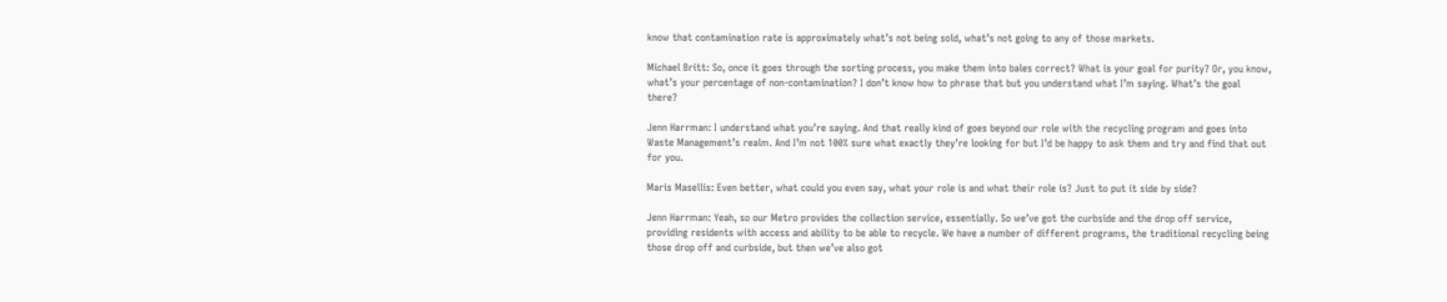know that contamination rate is approximately what’s not being sold, what’s not going to any of those markets.

Michael Britt: So, once it goes through the sorting process, you make them into bales correct? What is your goal for purity? Or, you know, what’s your percentage of non-contamination? I don’t know how to phrase that but you understand what I’m saying. What’s the goal there?

Jenn Harrman: I understand what you’re saying. And that really kind of goes beyond our role with the recycling program and goes into Waste Management’s realm. And I’m not 100% sure what exactly they’re looking for but I’d be happy to ask them and try and find that out for you.

Maris Masellis: Even better, what could you even say, what your role is and what their role is? Just to put it side by side?

Jenn Harrman: Yeah, so our Metro provides the collection service, essentially. So we’ve got the curbside and the drop off service, providing residents with access and ability to be able to recycle. We have a number of different programs, the traditional recycling being those drop off and curbside, but then we’ve also got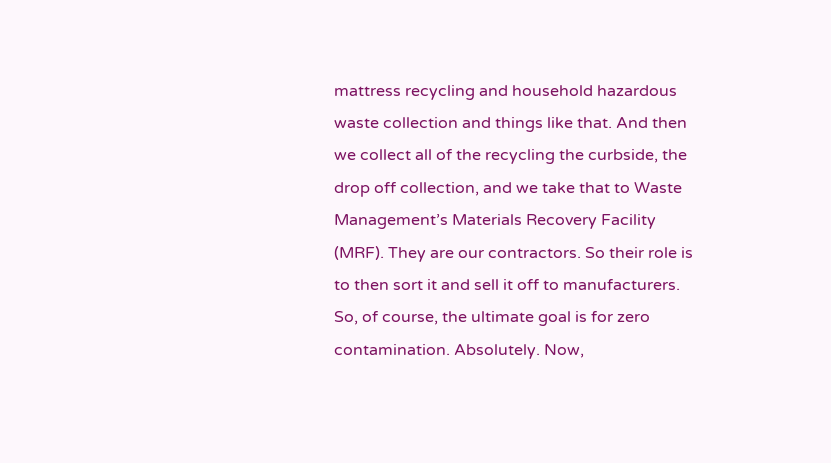mattress recycling and household hazardous waste collection and things like that. And then we collect all of the recycling the curbside, the drop off collection, and we take that to Waste Management’s Materials Recovery Facility (MRF). They are our contractors. So their role is to then sort it and sell it off to manufacturers. So, of course, the ultimate goal is for zero contamination. Absolutely. Now,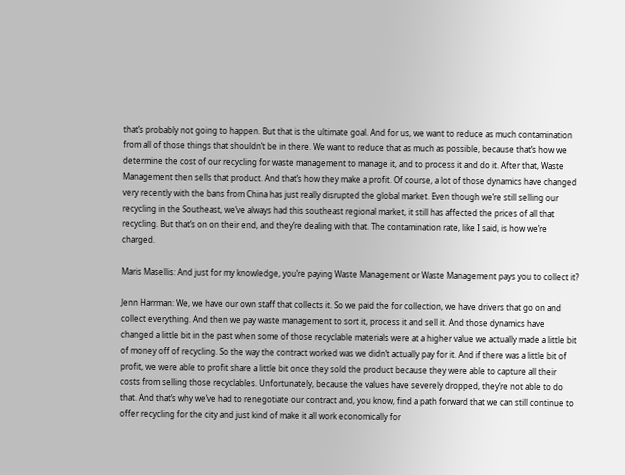that’s probably not going to happen. But that is the ultimate goal. And for us, we want to reduce as much contamination from all of those things that shouldn’t be in there. We want to reduce that as much as possible, because that’s how we determine the cost of our recycling for waste management to manage it, and to process it and do it. After that, Waste Management then sells that product. And that’s how they make a profit. Of course, a lot of those dynamics have changed very recently with the bans from China has just really disrupted the global market. Even though we’re still selling our recycling in the Southeast, we’ve always had this southeast regional market, it still has affected the prices of all that recycling. But that’s on on their end, and they’re dealing with that. The contamination rate, like I said, is how we’re charged.

Maris Masellis: And just for my knowledge, you’re paying Waste Management or Waste Management pays you to collect it?

Jenn Harrman: We, we have our own staff that collects it. So we paid the for collection, we have drivers that go on and collect everything. And then we pay waste management to sort it, process it and sell it. And those dynamics have changed a little bit in the past when some of those recyclable materials were at a higher value we actually made a little bit of money off of recycling. So the way the contract worked was we didn’t actually pay for it. And if there was a little bit of profit, we were able to profit share a little bit once they sold the product because they were able to capture all their costs from selling those recyclables. Unfortunately, because the values have severely dropped, they’re not able to do that. And that’s why we’ve had to renegotiate our contract and, you know, find a path forward that we can still continue to offer recycling for the city and just kind of make it all work economically for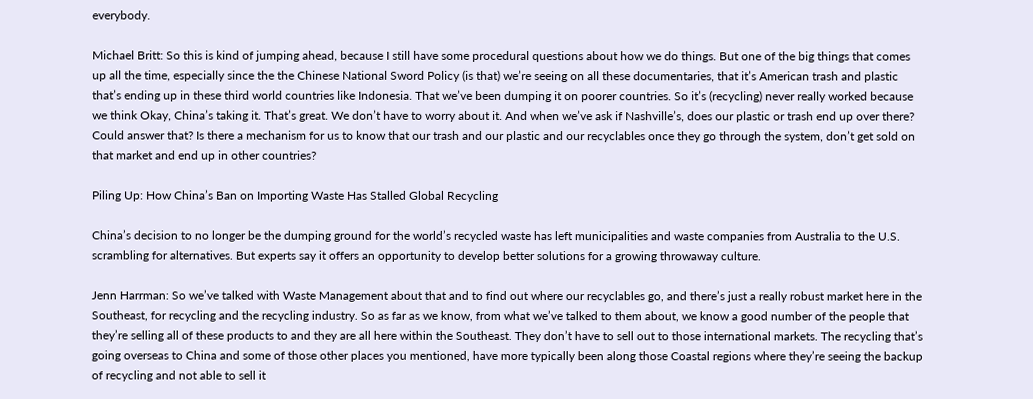everybody.

Michael Britt: So this is kind of jumping ahead, because I still have some procedural questions about how we do things. But one of the big things that comes up all the time, especially since the the Chinese National Sword Policy (is that) we’re seeing on all these documentaries, that it’s American trash and plastic that’s ending up in these third world countries like Indonesia. That we’ve been dumping it on poorer countries. So it’s (recycling) never really worked because we think Okay, China’s taking it. That’s great. We don’t have to worry about it. And when we’ve ask if Nashville’s, does our plastic or trash end up over there? Could answer that? Is there a mechanism for us to know that our trash and our plastic and our recyclables once they go through the system, don’t get sold on that market and end up in other countries?

Piling Up: How China’s Ban on Importing Waste Has Stalled Global Recycling

China’s decision to no longer be the dumping ground for the world’s recycled waste has left municipalities and waste companies from Australia to the U.S. scrambling for alternatives. But experts say it offers an opportunity to develop better solutions for a growing throwaway culture.

Jenn Harrman: So we’ve talked with Waste Management about that and to find out where our recyclables go, and there’s just a really robust market here in the Southeast, for recycling and the recycling industry. So as far as we know, from what we’ve talked to them about, we know a good number of the people that they’re selling all of these products to and they are all here within the Southeast. They don’t have to sell out to those international markets. The recycling that’s going overseas to China and some of those other places you mentioned, have more typically been along those Coastal regions where they’re seeing the backup of recycling and not able to sell it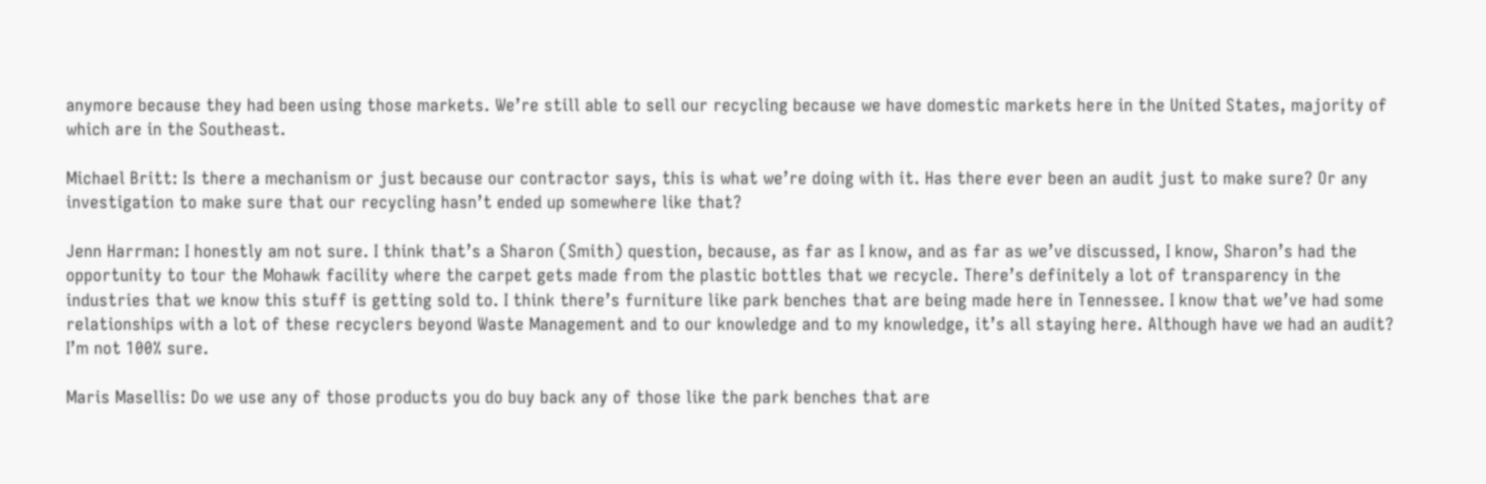anymore because they had been using those markets. We’re still able to sell our recycling because we have domestic markets here in the United States, majority of which are in the Southeast.

Michael Britt: Is there a mechanism or just because our contractor says, this is what we’re doing with it. Has there ever been an audit just to make sure? Or any investigation to make sure that our recycling hasn’t ended up somewhere like that?

Jenn Harrman: I honestly am not sure. I think that’s a Sharon (Smith) question, because, as far as I know, and as far as we’ve discussed, I know, Sharon’s had the opportunity to tour the Mohawk facility where the carpet gets made from the plastic bottles that we recycle. There’s definitely a lot of transparency in the industries that we know this stuff is getting sold to. I think there’s furniture like park benches that are being made here in Tennessee. I know that we’ve had some relationships with a lot of these recyclers beyond Waste Management and to our knowledge and to my knowledge, it’s all staying here. Although have we had an audit? I’m not 100% sure.

Maris Masellis: Do we use any of those products you do buy back any of those like the park benches that are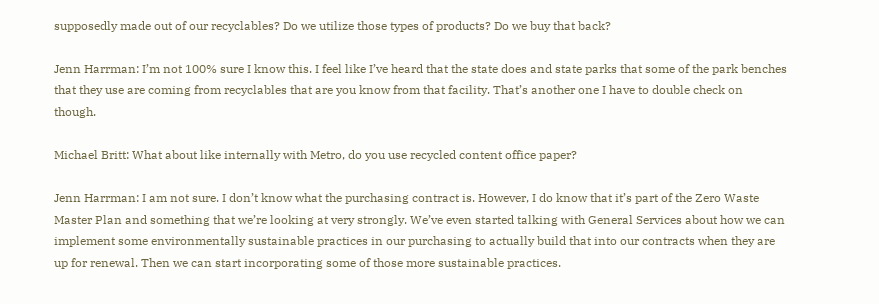supposedly made out of our recyclables? Do we utilize those types of products? Do we buy that back?

Jenn Harrman: I’m not 100% sure I know this. I feel like I’ve heard that the state does and state parks that some of the park benches that they use are coming from recyclables that are you know from that facility. That’s another one I have to double check on though.

Michael Britt: What about like internally with Metro, do you use recycled content office paper?

Jenn Harrman: I am not sure. I don’t know what the purchasing contract is. However, I do know that it’s part of the Zero Waste Master Plan and something that we’re looking at very strongly. We’ve even started talking with General Services about how we can implement some environmentally sustainable practices in our purchasing to actually build that into our contracts when they are up for renewal. Then we can start incorporating some of those more sustainable practices.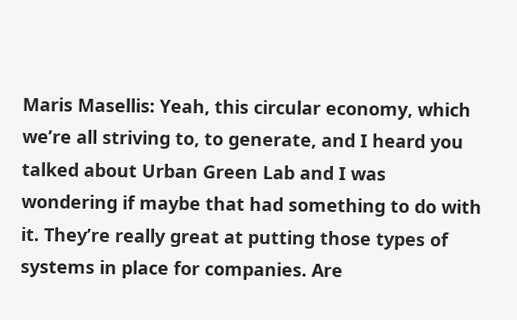Maris Masellis: Yeah, this circular economy, which we’re all striving to, to generate, and I heard you talked about Urban Green Lab and I was wondering if maybe that had something to do with it. They’re really great at putting those types of systems in place for companies. Are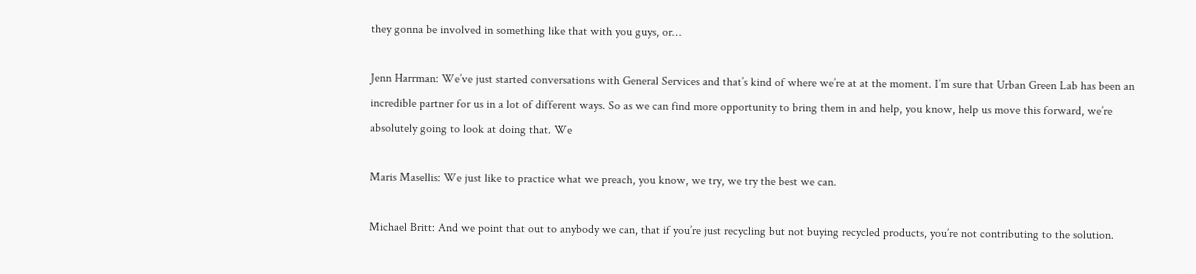they gonna be involved in something like that with you guys, or…

Jenn Harrman: We’ve just started conversations with General Services and that’s kind of where we’re at at the moment. I’m sure that Urban Green Lab has been an incredible partner for us in a lot of different ways. So as we can find more opportunity to bring them in and help, you know, help us move this forward, we’re absolutely going to look at doing that. We

Maris Masellis: We just like to practice what we preach, you know, we try, we try the best we can.

Michael Britt: And we point that out to anybody we can, that if you’re just recycling but not buying recycled products, you’re not contributing to the solution.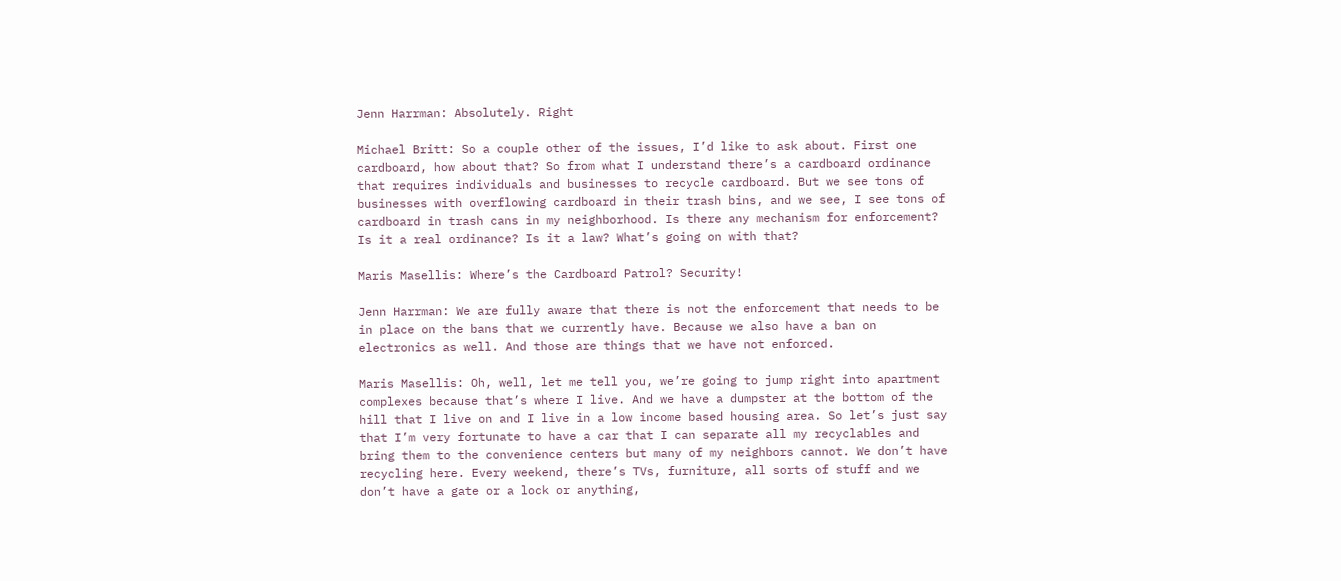Jenn Harrman: Absolutely. Right

Michael Britt: So a couple other of the issues, I’d like to ask about. First one cardboard, how about that? So from what I understand there’s a cardboard ordinance that requires individuals and businesses to recycle cardboard. But we see tons of businesses with overflowing cardboard in their trash bins, and we see, I see tons of cardboard in trash cans in my neighborhood. Is there any mechanism for enforcement? Is it a real ordinance? Is it a law? What’s going on with that?

Maris Masellis: Where’s the Cardboard Patrol? Security!

Jenn Harrman: We are fully aware that there is not the enforcement that needs to be in place on the bans that we currently have. Because we also have a ban on electronics as well. And those are things that we have not enforced.

Maris Masellis: Oh, well, let me tell you, we’re going to jump right into apartment complexes because that’s where I live. And we have a dumpster at the bottom of the hill that I live on and I live in a low income based housing area. So let’s just say that I’m very fortunate to have a car that I can separate all my recyclables and bring them to the convenience centers but many of my neighbors cannot. We don’t have recycling here. Every weekend, there’s TVs, furniture, all sorts of stuff and we don’t have a gate or a lock or anything,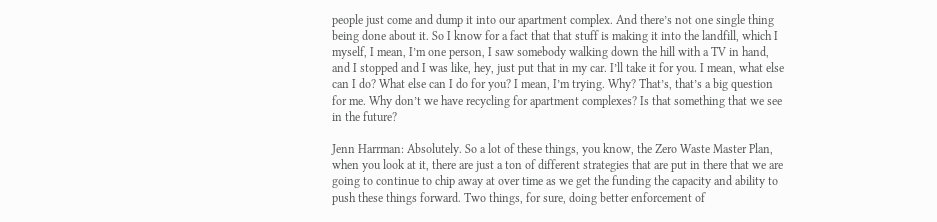people just come and dump it into our apartment complex. And there’s not one single thing being done about it. So I know for a fact that that stuff is making it into the landfill, which I myself, I mean, I’m one person, I saw somebody walking down the hill with a TV in hand, and I stopped and I was like, hey, just put that in my car. I’ll take it for you. I mean, what else can I do? What else can I do for you? I mean, I’m trying. Why? That’s, that’s a big question for me. Why don’t we have recycling for apartment complexes? Is that something that we see in the future?

Jenn Harrman: Absolutely. So a lot of these things, you know, the Zero Waste Master Plan, when you look at it, there are just a ton of different strategies that are put in there that we are going to continue to chip away at over time as we get the funding the capacity and ability to push these things forward. Two things, for sure, doing better enforcement of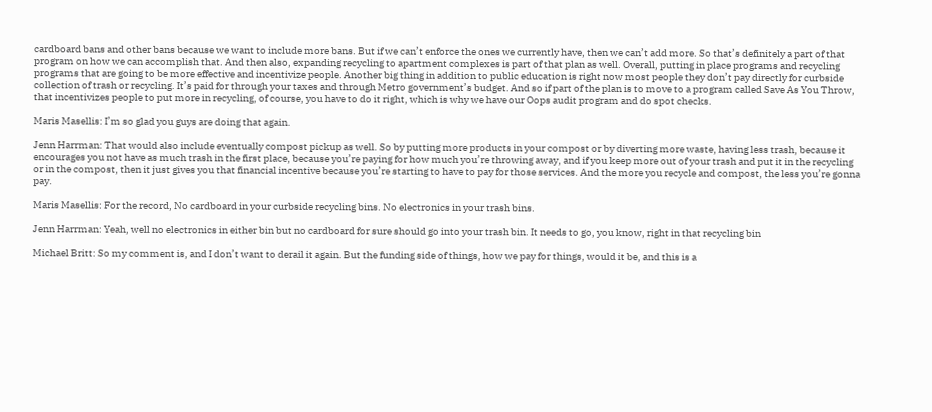cardboard bans and other bans because we want to include more bans. But if we can’t enforce the ones we currently have, then we can’t add more. So that’s definitely a part of that program on how we can accomplish that. And then also, expanding recycling to apartment complexes is part of that plan as well. Overall, putting in place programs and recycling programs that are going to be more effective and incentivize people. Another big thing in addition to public education is right now most people they don’t pay directly for curbside collection of trash or recycling. It’s paid for through your taxes and through Metro government’s budget. And so if part of the plan is to move to a program called Save As You Throw, that incentivizes people to put more in recycling, of course, you have to do it right, which is why we have our Oops audit program and do spot checks.

Maris Masellis: I’m so glad you guys are doing that again.

Jenn Harrman: That would also include eventually compost pickup as well. So by putting more products in your compost or by diverting more waste, having less trash, because it encourages you not have as much trash in the first place, because you’re paying for how much you’re throwing away, and if you keep more out of your trash and put it in the recycling or in the compost, then it just gives you that financial incentive because you’re starting to have to pay for those services. And the more you recycle and compost, the less you’re gonna pay.

Maris Masellis: For the record, No cardboard in your curbside recycling bins. No electronics in your trash bins.

Jenn Harrman: Yeah, well no electronics in either bin but no cardboard for sure should go into your trash bin. It needs to go, you know, right in that recycling bin

Michael Britt: So my comment is, and I don’t want to derail it again. But the funding side of things, how we pay for things, would it be, and this is a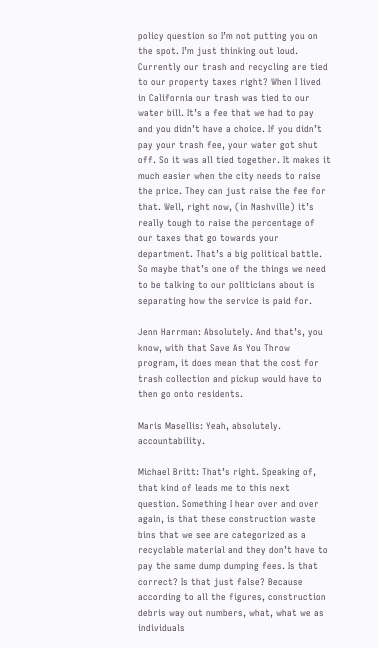policy question so I’m not putting you on the spot. I’m just thinking out loud. Currently our trash and recycling are tied to our property taxes right? When I lived in California our trash was tied to our water bill. It’s a fee that we had to pay and you didn’t have a choice. If you didn’t pay your trash fee, your water got shut off. So it was all tied together. It makes it much easier when the city needs to raise the price. They can just raise the fee for that. Well, right now, (in Nashville) it’s really tough to raise the percentage of our taxes that go towards your department. That’s a big political battle. So maybe that’s one of the things we need to be talking to our politicians about is separating how the service is paid for.

Jenn Harrman: Absolutely. And that’s, you know, with that Save As You Throw program, it does mean that the cost for trash collection and pickup would have to then go onto residents.

Maris Masellis: Yeah, absolutely. accountability.

Michael Britt: That’s right. Speaking of, that kind of leads me to this next question. Something I hear over and over again, is that these construction waste bins that we see are categorized as a recyclable material and they don’t have to pay the same dump dumping fees. Is that correct? Is that just false? Because according to all the figures, construction debris way out numbers, what, what we as individuals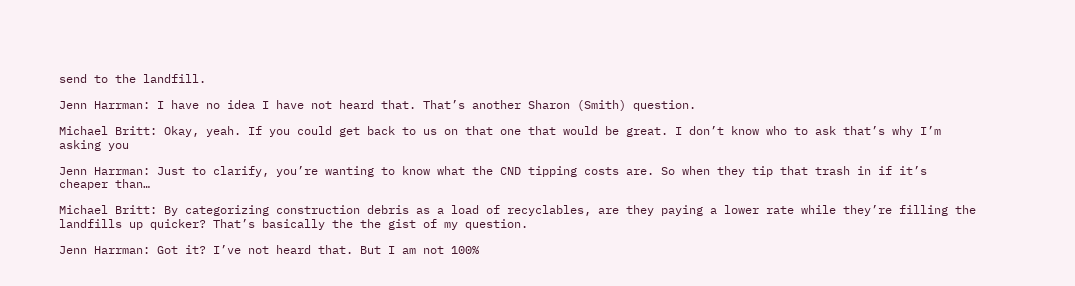send to the landfill.

Jenn Harrman: I have no idea I have not heard that. That’s another Sharon (Smith) question.

Michael Britt: Okay, yeah. If you could get back to us on that one that would be great. I don’t know who to ask that’s why I’m asking you

Jenn Harrman: Just to clarify, you’re wanting to know what the CND tipping costs are. So when they tip that trash in if it’s cheaper than…

Michael Britt: By categorizing construction debris as a load of recyclables, are they paying a lower rate while they’re filling the landfills up quicker? That’s basically the the gist of my question.

Jenn Harrman: Got it? I’ve not heard that. But I am not 100%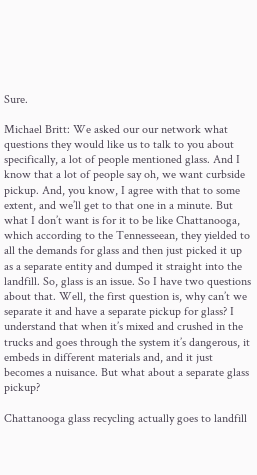Sure.

Michael Britt: We asked our our network what questions they would like us to talk to you about specifically, a lot of people mentioned glass. And I know that a lot of people say oh, we want curbside pickup. And, you know, I agree with that to some extent, and we’ll get to that one in a minute. But what I don’t want is for it to be like Chattanooga, which according to the Tennesseean, they yielded to all the demands for glass and then just picked it up as a separate entity and dumped it straight into the landfill. So, glass is an issue. So I have two questions about that. Well, the first question is, why can’t we separate it and have a separate pickup for glass? I understand that when it’s mixed and crushed in the trucks and goes through the system it’s dangerous, it embeds in different materials and, and it just becomes a nuisance. But what about a separate glass pickup?

Chattanooga glass recycling actually goes to landfill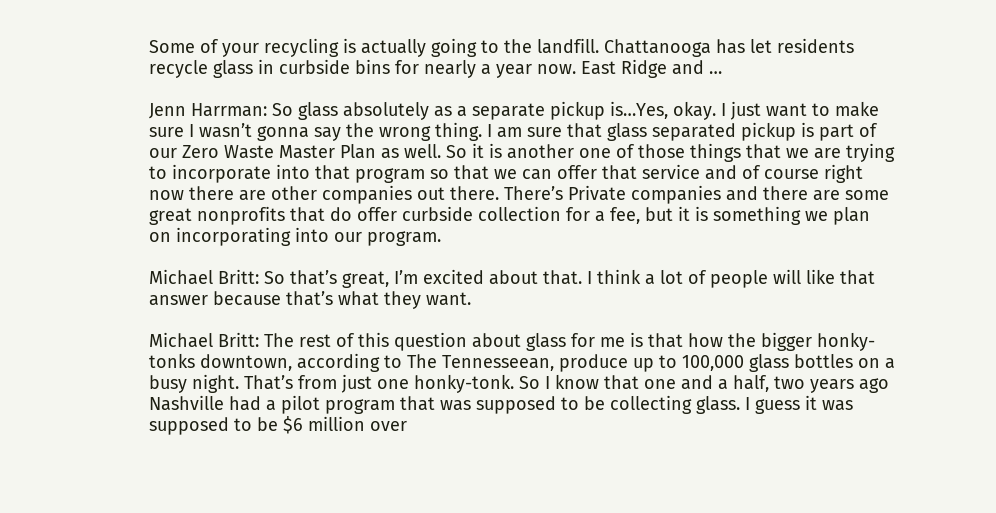Some of your recycling is actually going to the landfill. Chattanooga has let residents recycle glass in curbside bins for nearly a year now. East Ridge and …

Jenn Harrman: So glass absolutely as a separate pickup is…Yes, okay. I just want to make sure I wasn’t gonna say the wrong thing. I am sure that glass separated pickup is part of our Zero Waste Master Plan as well. So it is another one of those things that we are trying to incorporate into that program so that we can offer that service and of course right now there are other companies out there. There’s Private companies and there are some great nonprofits that do offer curbside collection for a fee, but it is something we plan on incorporating into our program.

Michael Britt: So that’s great, I’m excited about that. I think a lot of people will like that answer because that’s what they want.

Michael Britt: The rest of this question about glass for me is that how the bigger honky-tonks downtown, according to The Tennesseean, produce up to 100,000 glass bottles on a busy night. That’s from just one honky-tonk. So I know that one and a half, two years ago Nashville had a pilot program that was supposed to be collecting glass. I guess it was supposed to be $6 million over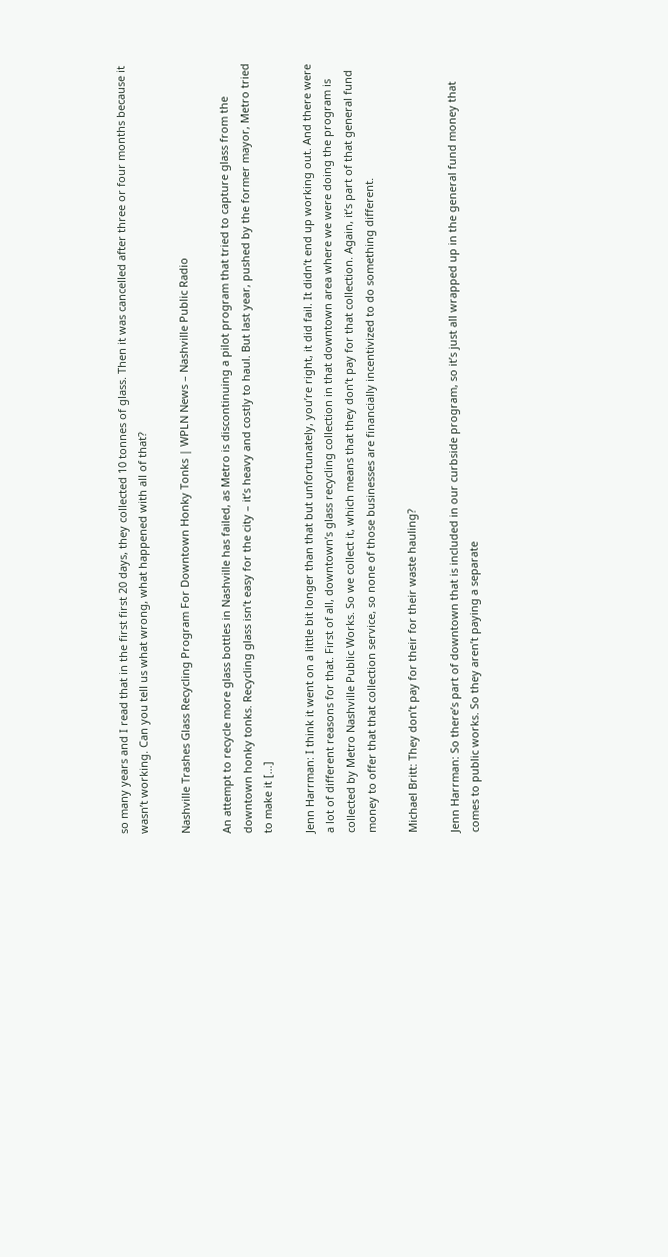so many years and I read that in the first first 20 days, they collected 10 tonnes of glass. Then it was cancelled after three or four months because it wasn’t working. Can you tell us what wrong, what happened with all of that?

Nashville Trashes Glass Recycling Program For Downtown Honky Tonks | WPLN News – Nashville Public Radio

An attempt to recycle more glass bottles in Nashville has failed, as Metro is discontinuing a pilot program that tried to capture glass from the downtown honky tonks. Recycling glass isn’t easy for the city – it’s heavy and costly to haul. But last year, pushed by the former mayor, Metro tried to make it […]

Jenn Harrman: I think it went on a little bit longer than that but unfortunately, you’re right, it did fail. It didn’t end up working out. And there were a lot of different reasons for that. First of all, downtown’s glass recycling collection in that downtown area where we were doing the program is collected by Metro Nashville Public Works. So we collect it, which means that they don’t pay for that collection. Again, it’s part of that general fund money to offer that that collection service, so none of those businesses are financially incentivized to do something different.

Michael Britt: They don’t pay for their for their waste hauling?

Jenn Harrman: So there’s part of downtown that is included in our curbside program, so it’s just all wrapped up in the general fund money that comes to public works. So they aren’t paying a separate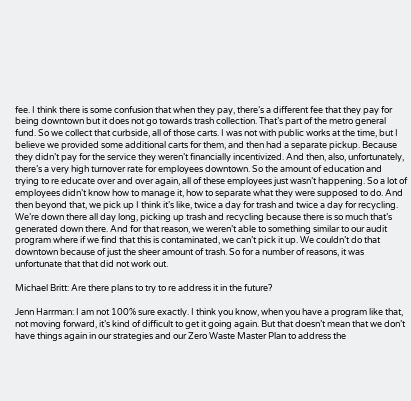fee. I think there is some confusion that when they pay, there’s a different fee that they pay for being downtown but it does not go towards trash collection. That’s part of the metro general fund. So we collect that curbside, all of those carts. I was not with public works at the time, but I believe we provided some additional carts for them, and then had a separate pickup. Because they didn’t pay for the service they weren’t financially incentivized. And then, also, unfortunately, there’s a very high turnover rate for employees downtown. So the amount of education and trying to re educate over and over again, all of these employees just wasn’t happening. So a lot of employees didn’t know how to manage it, how to separate what they were supposed to do. And then beyond that, we pick up I think it’s like, twice a day for trash and twice a day for recycling. We’re down there all day long, picking up trash and recycling because there is so much that’s generated down there. And for that reason, we weren’t able to something similar to our audit program where if we find that this is contaminated, we can’t pick it up. We couldn’t do that downtown because of just the sheer amount of trash. So for a number of reasons, it was unfortunate that that did not work out.

Michael Britt: Are there plans to try to re address it in the future?

Jenn Harrman: I am not 100% sure exactly. I think you know, when you have a program like that, not moving forward, it’s kind of difficult to get it going again. But that doesn’t mean that we don’t have things again in our strategies and our Zero Waste Master Plan to address the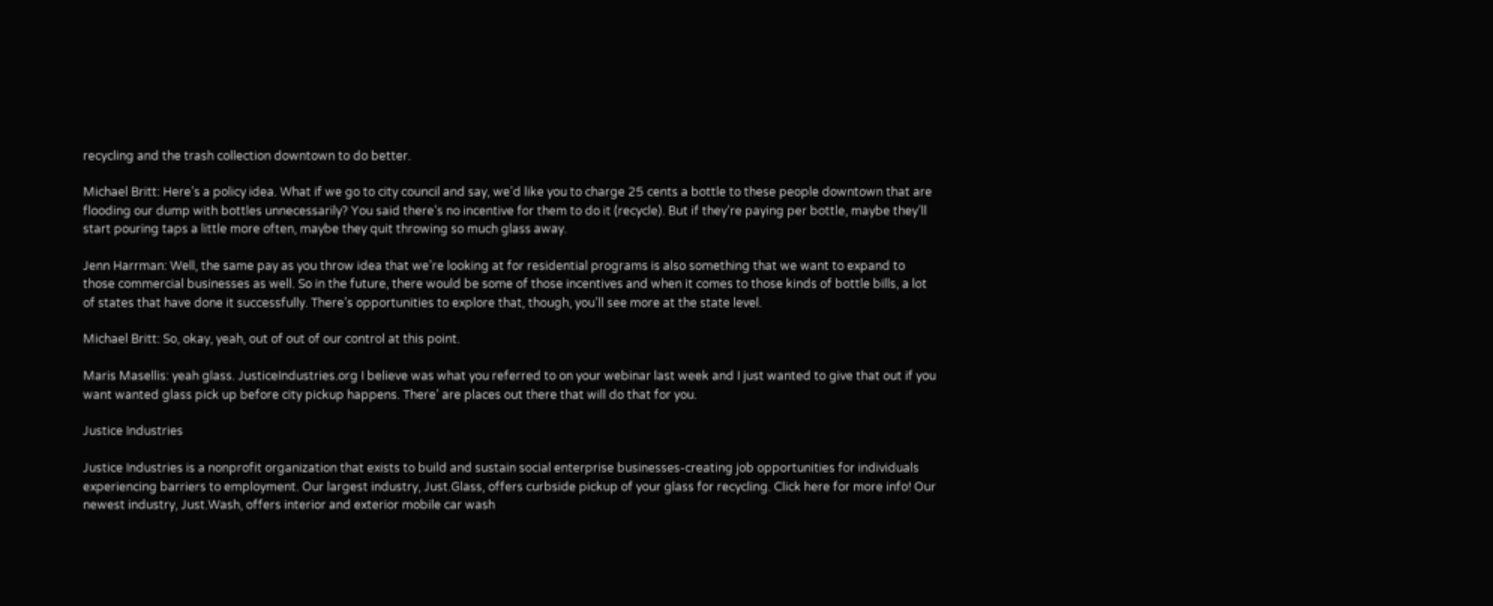recycling and the trash collection downtown to do better.

Michael Britt: Here’s a policy idea. What if we go to city council and say, we’d like you to charge 25 cents a bottle to these people downtown that are flooding our dump with bottles unnecessarily? You said there’s no incentive for them to do it (recycle). But if they’re paying per bottle, maybe they’ll start pouring taps a little more often, maybe they quit throwing so much glass away.

Jenn Harrman: Well, the same pay as you throw idea that we’re looking at for residential programs is also something that we want to expand to those commercial businesses as well. So in the future, there would be some of those incentives and when it comes to those kinds of bottle bills, a lot of states that have done it successfully. There’s opportunities to explore that, though, you’ll see more at the state level.

Michael Britt: So, okay, yeah, out of out of our control at this point.

Maris Masellis: yeah glass. JusticeIndustries.org I believe was what you referred to on your webinar last week and I just wanted to give that out if you want wanted glass pick up before city pickup happens. There’ are places out there that will do that for you.

Justice Industries

Justice Industries is a nonprofit organization that exists to build and sustain social enterprise businesses-creating job opportunities for individuals experiencing barriers to employment. Our largest industry, Just.Glass, offers curbside pickup of your glass for recycling. Click here for more info! Our newest industry, Just.Wash, offers interior and exterior mobile car wash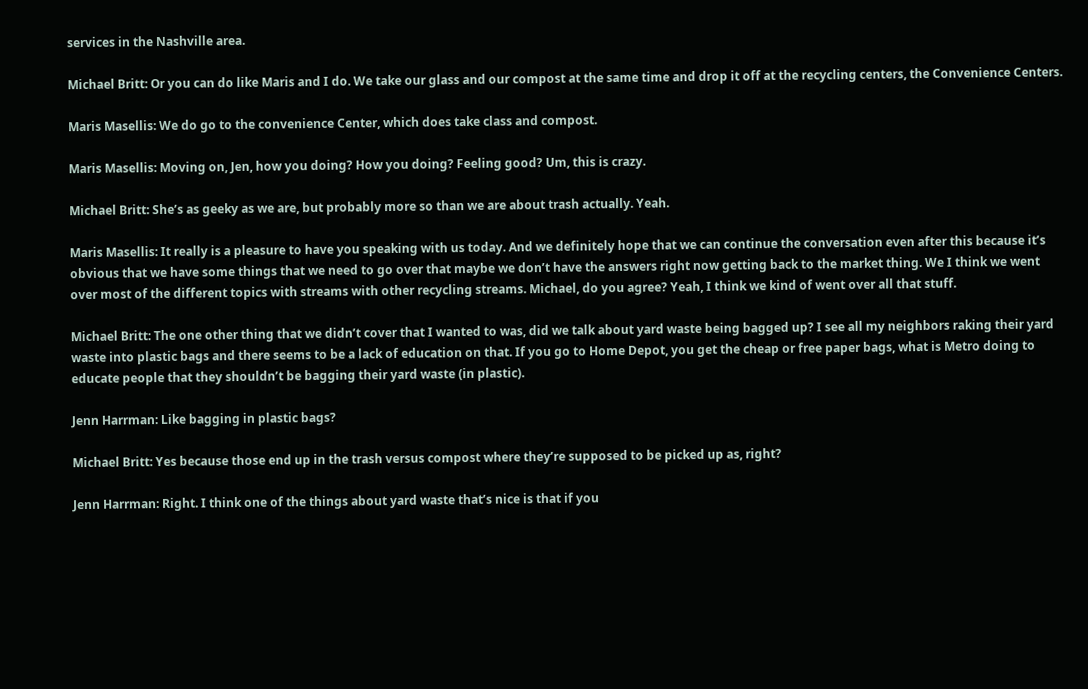services in the Nashville area.

Michael Britt: Or you can do like Maris and I do. We take our glass and our compost at the same time and drop it off at the recycling centers, the Convenience Centers.

Maris Masellis: We do go to the convenience Center, which does take class and compost.

Maris Masellis: Moving on, Jen, how you doing? How you doing? Feeling good? Um, this is crazy.

Michael Britt: She’s as geeky as we are, but probably more so than we are about trash actually. Yeah.

Maris Masellis: It really is a pleasure to have you speaking with us today. And we definitely hope that we can continue the conversation even after this because it’s obvious that we have some things that we need to go over that maybe we don’t have the answers right now getting back to the market thing. We I think we went over most of the different topics with streams with other recycling streams. Michael, do you agree? Yeah, I think we kind of went over all that stuff.

Michael Britt: The one other thing that we didn’t cover that I wanted to was, did we talk about yard waste being bagged up? I see all my neighbors raking their yard waste into plastic bags and there seems to be a lack of education on that. If you go to Home Depot, you get the cheap or free paper bags, what is Metro doing to educate people that they shouldn’t be bagging their yard waste (in plastic).

Jenn Harrman: Like bagging in plastic bags?

Michael Britt: Yes because those end up in the trash versus compost where they’re supposed to be picked up as, right?

Jenn Harrman: Right. I think one of the things about yard waste that’s nice is that if you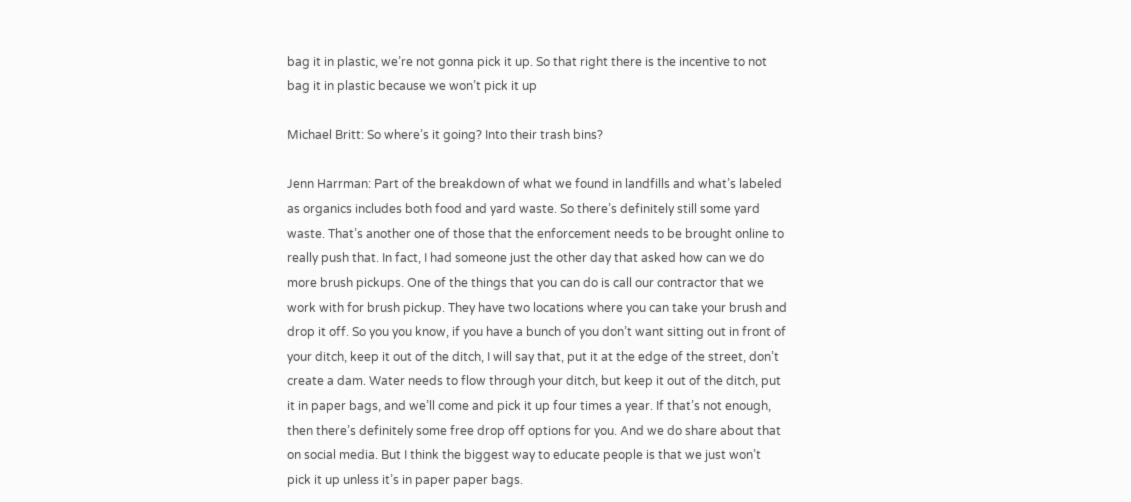bag it in plastic, we’re not gonna pick it up. So that right there is the incentive to not bag it in plastic because we won’t pick it up

Michael Britt: So where’s it going? Into their trash bins?

Jenn Harrman: Part of the breakdown of what we found in landfills and what’s labeled as organics includes both food and yard waste. So there’s definitely still some yard waste. That’s another one of those that the enforcement needs to be brought online to really push that. In fact, I had someone just the other day that asked how can we do more brush pickups. One of the things that you can do is call our contractor that we work with for brush pickup. They have two locations where you can take your brush and drop it off. So you you know, if you have a bunch of you don’t want sitting out in front of your ditch, keep it out of the ditch, I will say that, put it at the edge of the street, don’t create a dam. Water needs to flow through your ditch, but keep it out of the ditch, put it in paper bags, and we’ll come and pick it up four times a year. If that’s not enough, then there’s definitely some free drop off options for you. And we do share about that on social media. But I think the biggest way to educate people is that we just won’t pick it up unless it’s in paper paper bags.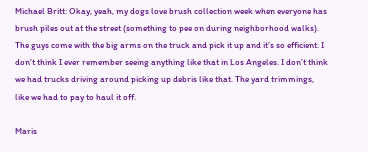Michael Britt: Okay, yeah, my dogs love brush collection week when everyone has brush piles out at the street (something to pee on during neighborhood walks). The guys come with the big arms on the truck and pick it up and it’s so efficient. I don’t think I ever remember seeing anything like that in Los Angeles. I don’t think we had trucks driving around picking up debris like that. The yard trimmings, like we had to pay to haul it off.

Maris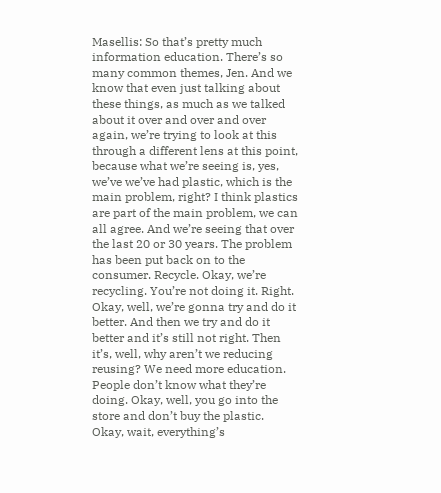Masellis: So that’s pretty much information education. There’s so many common themes, Jen. And we know that even just talking about these things, as much as we talked about it over and over and over again, we’re trying to look at this through a different lens at this point, because what we’re seeing is, yes, we’ve we’ve had plastic, which is the main problem, right? I think plastics are part of the main problem, we can all agree. And we’re seeing that over the last 20 or 30 years. The problem has been put back on to the consumer. Recycle. Okay, we’re recycling. You’re not doing it. Right. Okay, well, we’re gonna try and do it better. And then we try and do it better and it’s still not right. Then it’s, well, why aren’t we reducing reusing? We need more education. People don’t know what they’re doing. Okay, well, you go into the store and don’t buy the plastic. Okay, wait, everything’s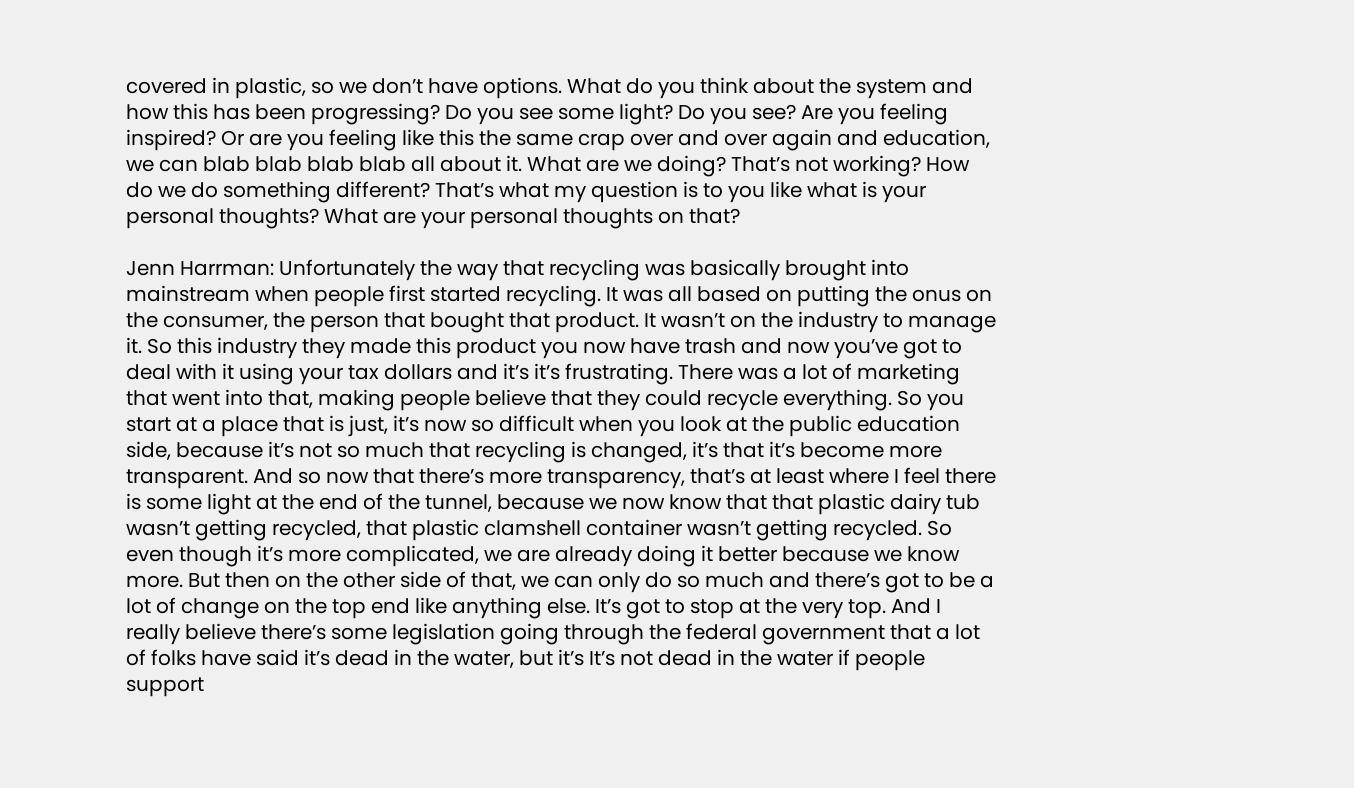covered in plastic, so we don’t have options. What do you think about the system and how this has been progressing? Do you see some light? Do you see? Are you feeling inspired? Or are you feeling like this the same crap over and over again and education, we can blab blab blab blab all about it. What are we doing? That’s not working? How do we do something different? That’s what my question is to you like what is your personal thoughts? What are your personal thoughts on that?

Jenn Harrman: Unfortunately the way that recycling was basically brought into mainstream when people first started recycling. It was all based on putting the onus on the consumer, the person that bought that product. It wasn’t on the industry to manage it. So this industry they made this product you now have trash and now you’ve got to deal with it using your tax dollars and it’s it’s frustrating. There was a lot of marketing that went into that, making people believe that they could recycle everything. So you start at a place that is just, it’s now so difficult when you look at the public education side, because it’s not so much that recycling is changed, it’s that it’s become more transparent. And so now that there’s more transparency, that’s at least where I feel there is some light at the end of the tunnel, because we now know that that plastic dairy tub wasn’t getting recycled, that plastic clamshell container wasn’t getting recycled. So even though it’s more complicated, we are already doing it better because we know more. But then on the other side of that, we can only do so much and there’s got to be a lot of change on the top end like anything else. It’s got to stop at the very top. And I really believe there’s some legislation going through the federal government that a lot of folks have said it’s dead in the water, but it’s It’s not dead in the water if people support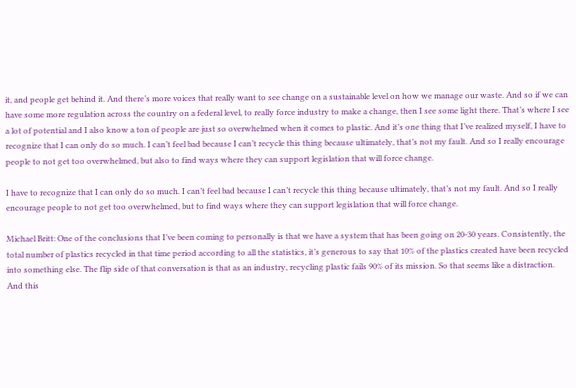it, and people get behind it. And there’s more voices that really want to see change on a sustainable level on how we manage our waste. And so if we can have some more regulation across the country on a federal level, to really force industry to make a change, then I see some light there. That’s where I see a lot of potential and I also know a ton of people are just so overwhelmed when it comes to plastic. And it’s one thing that I’ve realized myself, I have to recognize that I can only do so much. I can’t feel bad because I can’t recycle this thing because ultimately, that’s not my fault. And so I really encourage people to not get too overwhelmed, but also to find ways where they can support legislation that will force change.

I have to recognize that I can only do so much. I can’t feel bad because I can’t recycle this thing because ultimately, that’s not my fault. And so I really encourage people to not get too overwhelmed, but to find ways where they can support legislation that will force change.

Michael Britt: One of the conclusions that I’ve been coming to personally is that we have a system that has been going on 20-30 years. Consistently, the total number of plastics recycled in that time period according to all the statistics, it’s generous to say that 10% of the plastics created have been recycled into something else. The flip side of that conversation is that as an industry, recycling plastic fails 90% of its mission. So that seems like a distraction. And this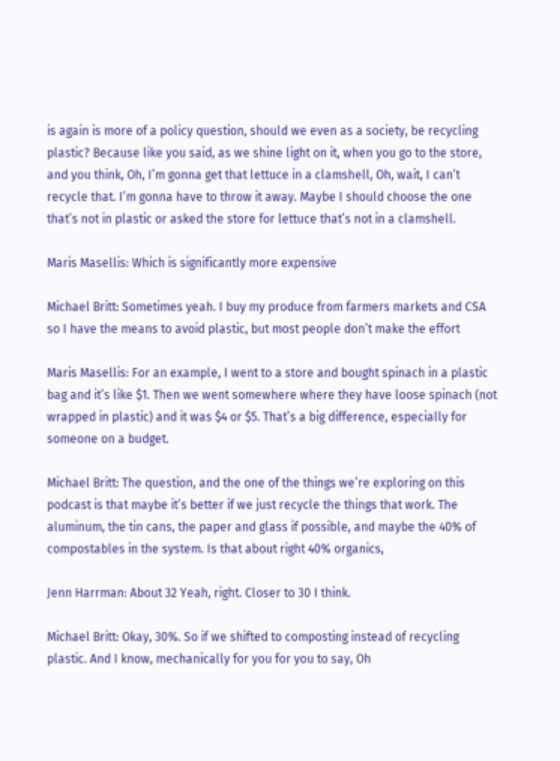is again is more of a policy question, should we even as a society, be recycling plastic? Because like you said, as we shine light on it, when you go to the store, and you think, Oh, I’m gonna get that lettuce in a clamshell, Oh, wait, I can’t recycle that. I’m gonna have to throw it away. Maybe I should choose the one that’s not in plastic or asked the store for lettuce that’s not in a clamshell.

Maris Masellis: Which is significantly more expensive

Michael Britt: Sometimes yeah. I buy my produce from farmers markets and CSA so I have the means to avoid plastic, but most people don’t make the effort

Maris Masellis: For an example, I went to a store and bought spinach in a plastic bag and it’s like $1. Then we went somewhere where they have loose spinach (not wrapped in plastic) and it was $4 or $5. That’s a big difference, especially for someone on a budget.

Michael Britt: The question, and the one of the things we’re exploring on this podcast is that maybe it’s better if we just recycle the things that work. The aluminum, the tin cans, the paper and glass if possible, and maybe the 40% of compostables in the system. Is that about right 40% organics,

Jenn Harrman: About 32 Yeah, right. Closer to 30 I think.

Michael Britt: Okay, 30%. So if we shifted to composting instead of recycling plastic. And I know, mechanically for you for you to say, Oh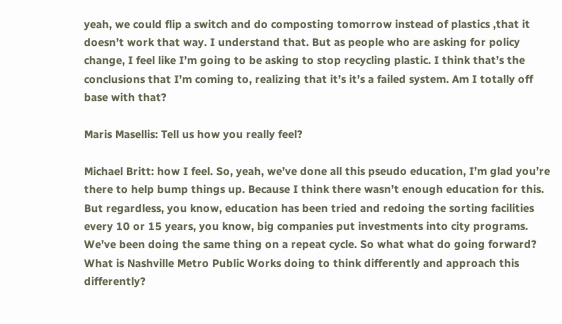yeah, we could flip a switch and do composting tomorrow instead of plastics ,that it doesn’t work that way. I understand that. But as people who are asking for policy change, I feel like I’m going to be asking to stop recycling plastic. I think that’s the conclusions that I’m coming to, realizing that it’s it’s a failed system. Am I totally off base with that?

Maris Masellis: Tell us how you really feel?

Michael Britt: how I feel. So, yeah, we’ve done all this pseudo education, I’m glad you’re there to help bump things up. Because I think there wasn’t enough education for this. But regardless, you know, education has been tried and redoing the sorting facilities every 10 or 15 years, you know, big companies put investments into city programs. We’ve been doing the same thing on a repeat cycle. So what what do going forward? What is Nashville Metro Public Works doing to think differently and approach this differently?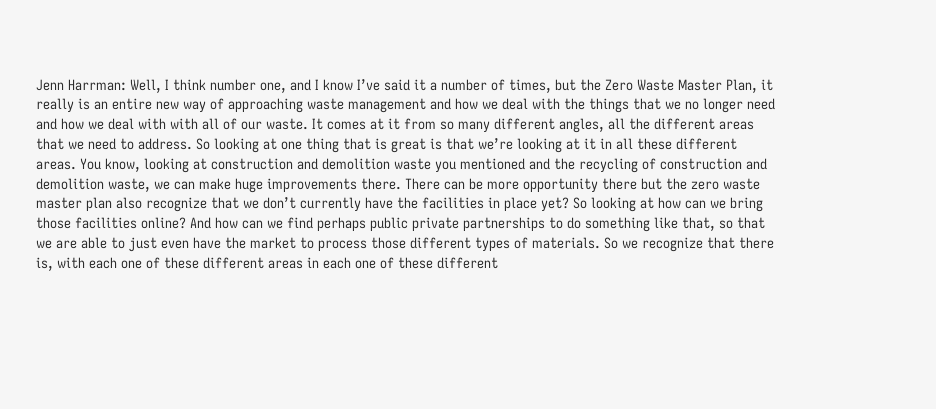Jenn Harrman: Well, I think number one, and I know I’ve said it a number of times, but the Zero Waste Master Plan, it really is an entire new way of approaching waste management and how we deal with the things that we no longer need and how we deal with with all of our waste. It comes at it from so many different angles, all the different areas that we need to address. So looking at one thing that is great is that we’re looking at it in all these different areas. You know, looking at construction and demolition waste you mentioned and the recycling of construction and demolition waste, we can make huge improvements there. There can be more opportunity there but the zero waste master plan also recognize that we don’t currently have the facilities in place yet? So looking at how can we bring those facilities online? And how can we find perhaps public private partnerships to do something like that, so that we are able to just even have the market to process those different types of materials. So we recognize that there is, with each one of these different areas in each one of these different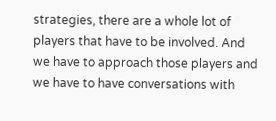strategies, there are a whole lot of players that have to be involved. And we have to approach those players and we have to have conversations with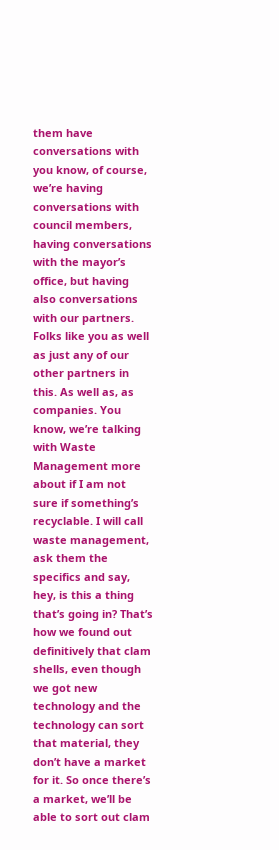them have conversations with you know, of course, we’re having conversations with council members, having conversations with the mayor’s office, but having also conversations with our partners. Folks like you as well as just any of our other partners in this. As well as, as companies. You know, we’re talking with Waste Management more about if I am not sure if something’s recyclable. I will call waste management, ask them the specifics and say, hey, is this a thing that’s going in? That’s how we found out definitively that clam shells, even though we got new technology and the technology can sort that material, they don’t have a market for it. So once there’s a market, we’ll be able to sort out clam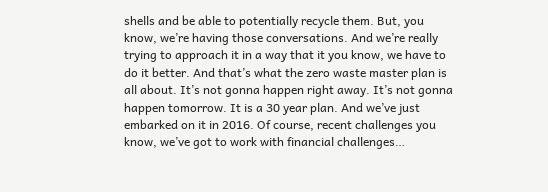shells and be able to potentially recycle them. But, you know, we’re having those conversations. And we’re really trying to approach it in a way that it you know, we have to do it better. And that’s what the zero waste master plan is all about. It’s not gonna happen right away. It’s not gonna happen tomorrow. It is a 30 year plan. And we’ve just embarked on it in 2016. Of course, recent challenges you know, we’ve got to work with financial challenges…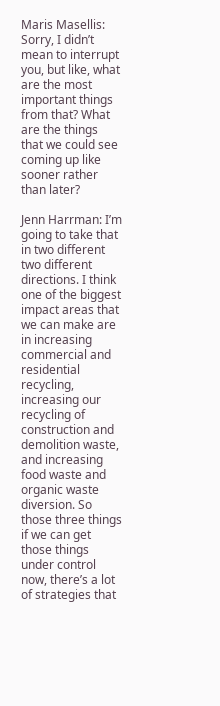Maris Masellis: Sorry, I didn’t mean to interrupt you, but like, what are the most important things from that? What are the things that we could see coming up like sooner rather than later?

Jenn Harrman: I’m going to take that in two different two different directions. I think one of the biggest impact areas that we can make are in increasing commercial and residential recycling, increasing our recycling of construction and demolition waste, and increasing food waste and organic waste diversion. So those three things if we can get those things under control now, there’s a lot of strategies that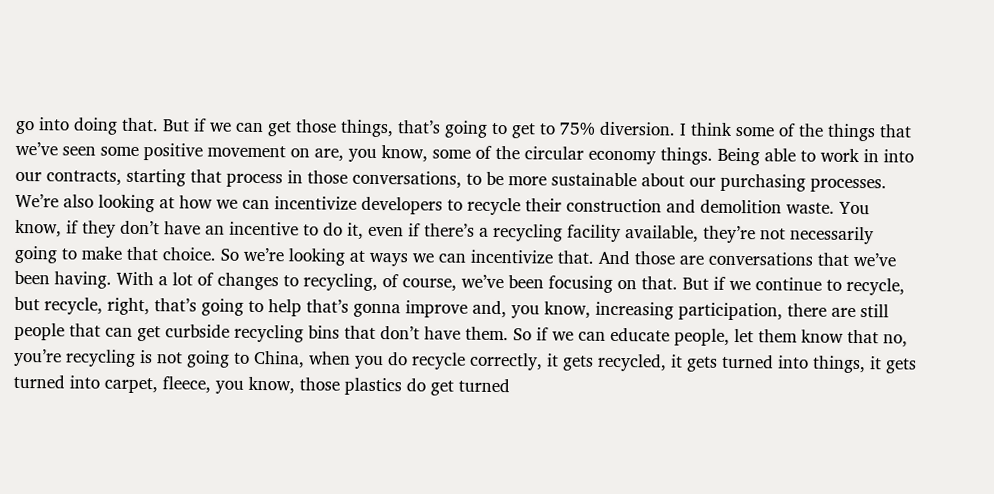go into doing that. But if we can get those things, that’s going to get to 75% diversion. I think some of the things that we’ve seen some positive movement on are, you know, some of the circular economy things. Being able to work in into our contracts, starting that process in those conversations, to be more sustainable about our purchasing processes. We’re also looking at how we can incentivize developers to recycle their construction and demolition waste. You know, if they don’t have an incentive to do it, even if there’s a recycling facility available, they’re not necessarily going to make that choice. So we’re looking at ways we can incentivize that. And those are conversations that we’ve been having. With a lot of changes to recycling, of course, we’ve been focusing on that. But if we continue to recycle, but recycle, right, that’s going to help that’s gonna improve and, you know, increasing participation, there are still people that can get curbside recycling bins that don’t have them. So if we can educate people, let them know that no, you’re recycling is not going to China, when you do recycle correctly, it gets recycled, it gets turned into things, it gets turned into carpet, fleece, you know, those plastics do get turned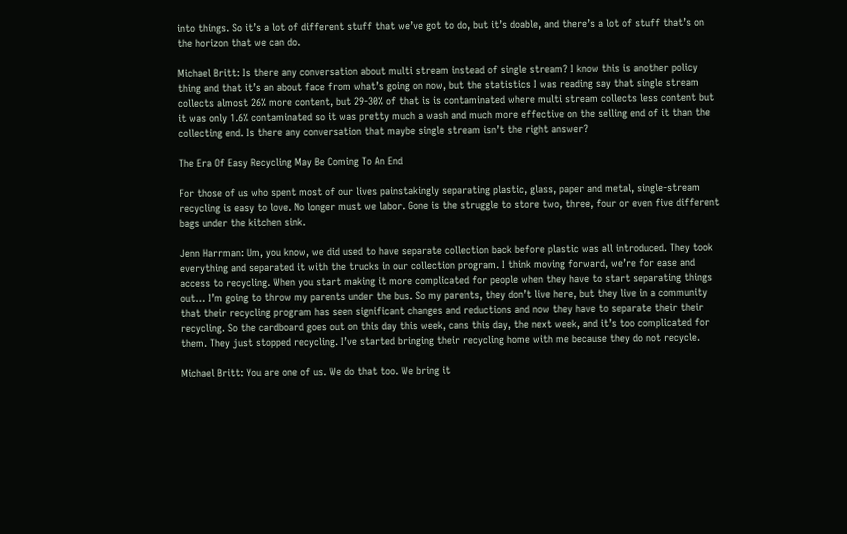into things. So it’s a lot of different stuff that we’ve got to do, but it’s doable, and there’s a lot of stuff that’s on the horizon that we can do.

Michael Britt: Is there any conversation about multi stream instead of single stream? I know this is another policy thing and that it’s an about face from what’s going on now, but the statistics I was reading say that single stream collects almost 26% more content, but 29-30% of that is is contaminated where multi stream collects less content but it was only 1.6% contaminated so it was pretty much a wash and much more effective on the selling end of it than the collecting end. Is there any conversation that maybe single stream isn’t the right answer?

The Era Of Easy Recycling May Be Coming To An End

For those of us who spent most of our lives painstakingly separating plastic, glass, paper and metal, single-stream recycling is easy to love. No longer must we labor. Gone is the struggle to store two, three, four or even five different bags under the kitchen sink.

Jenn Harrman: Um, you know, we did used to have separate collection back before plastic was all introduced. They took everything and separated it with the trucks in our collection program. I think moving forward, we’re for ease and access to recycling. When you start making it more complicated for people when they have to start separating things out… I’m going to throw my parents under the bus. So my parents, they don’t live here, but they live in a community that their recycling program has seen significant changes and reductions and now they have to separate their their recycling. So the cardboard goes out on this day this week, cans this day, the next week, and it’s too complicated for them. They just stopped recycling. I’ve started bringing their recycling home with me because they do not recycle.

Michael Britt: You are one of us. We do that too. We bring it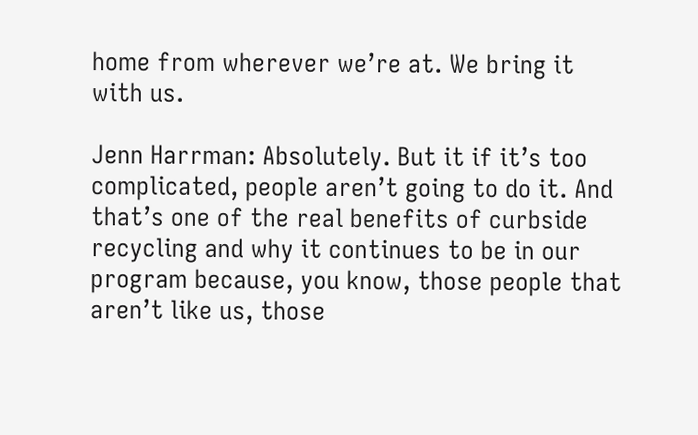home from wherever we’re at. We bring it with us.

Jenn Harrman: Absolutely. But it if it’s too complicated, people aren’t going to do it. And that’s one of the real benefits of curbside recycling and why it continues to be in our program because, you know, those people that aren’t like us, those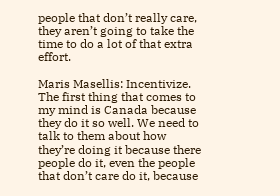people that don’t really care, they aren’t going to take the time to do a lot of that extra effort.

Maris Masellis: Incentivize. The first thing that comes to my mind is Canada because they do it so well. We need to talk to them about how they’re doing it because there people do it, even the people that don’t care do it, because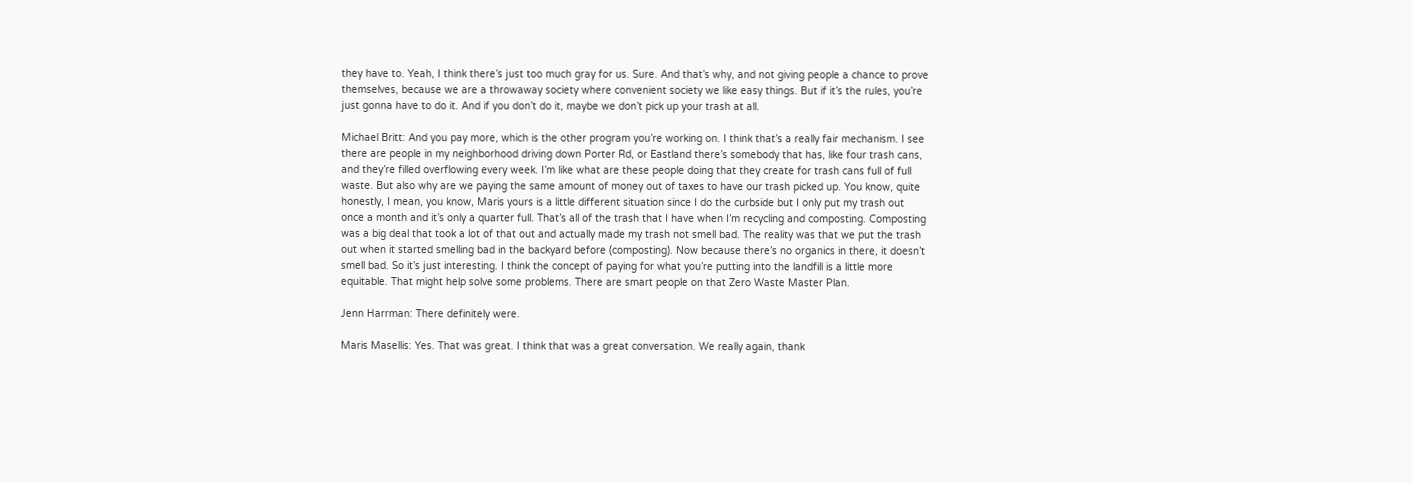they have to. Yeah, I think there’s just too much gray for us. Sure. And that’s why, and not giving people a chance to prove themselves, because we are a throwaway society where convenient society we like easy things. But if it’s the rules, you’re just gonna have to do it. And if you don’t do it, maybe we don’t pick up your trash at all.

Michael Britt: And you pay more, which is the other program you’re working on. I think that’s a really fair mechanism. I see there are people in my neighborhood driving down Porter Rd, or Eastland there’s somebody that has, like four trash cans, and they’re filled overflowing every week. I’m like what are these people doing that they create for trash cans full of full waste. But also why are we paying the same amount of money out of taxes to have our trash picked up. You know, quite honestly, I mean, you know, Maris yours is a little different situation since I do the curbside but I only put my trash out once a month and it’s only a quarter full. That’s all of the trash that I have when I’m recycling and composting. Composting was a big deal that took a lot of that out and actually made my trash not smell bad. The reality was that we put the trash out when it started smelling bad in the backyard before (composting). Now because there’s no organics in there, it doesn’t smell bad. So it’s just interesting. I think the concept of paying for what you’re putting into the landfill is a little more equitable. That might help solve some problems. There are smart people on that Zero Waste Master Plan.

Jenn Harrman: There definitely were.

Maris Masellis: Yes. That was great. I think that was a great conversation. We really again, thank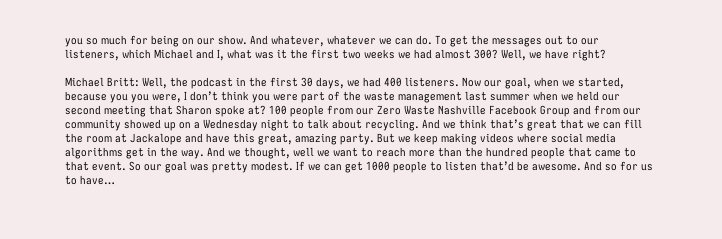you so much for being on our show. And whatever, whatever we can do. To get the messages out to our listeners, which Michael and I, what was it the first two weeks we had almost 300? Well, we have right?

Michael Britt: Well, the podcast in the first 30 days, we had 400 listeners. Now our goal, when we started, because you you were, I don’t think you were part of the waste management last summer when we held our second meeting that Sharon spoke at? 100 people from our Zero Waste Nashville Facebook Group and from our community showed up on a Wednesday night to talk about recycling. And we think that’s great that we can fill the room at Jackalope and have this great, amazing party. But we keep making videos where social media algorithms get in the way. And we thought, well we want to reach more than the hundred people that came to that event. So our goal was pretty modest. If we can get 1000 people to listen that’d be awesome. And so for us to have…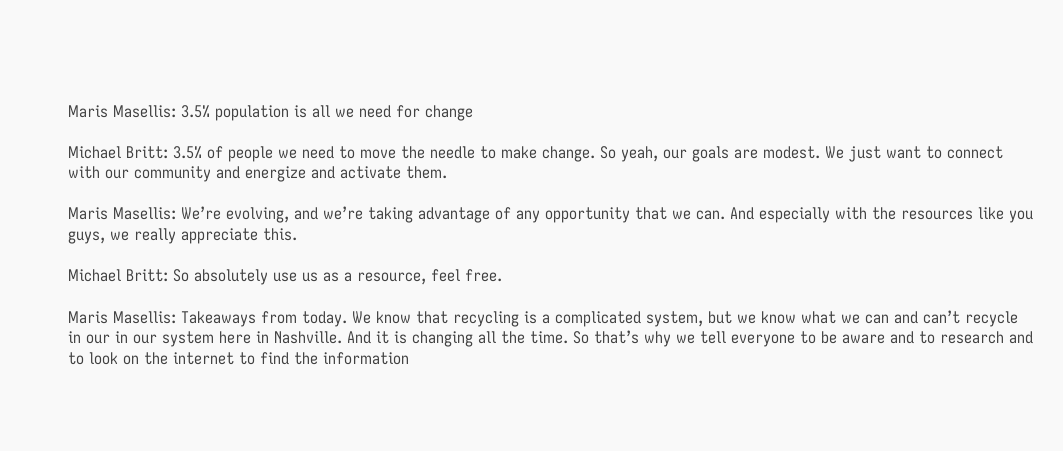Maris Masellis: 3.5% population is all we need for change

Michael Britt: 3.5% of people we need to move the needle to make change. So yeah, our goals are modest. We just want to connect with our community and energize and activate them.

Maris Masellis: We’re evolving, and we’re taking advantage of any opportunity that we can. And especially with the resources like you guys, we really appreciate this.

Michael Britt: So absolutely use us as a resource, feel free.

Maris Masellis: Takeaways from today. We know that recycling is a complicated system, but we know what we can and can’t recycle in our in our system here in Nashville. And it is changing all the time. So that’s why we tell everyone to be aware and to research and to look on the internet to find the information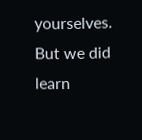yourselves. But we did learn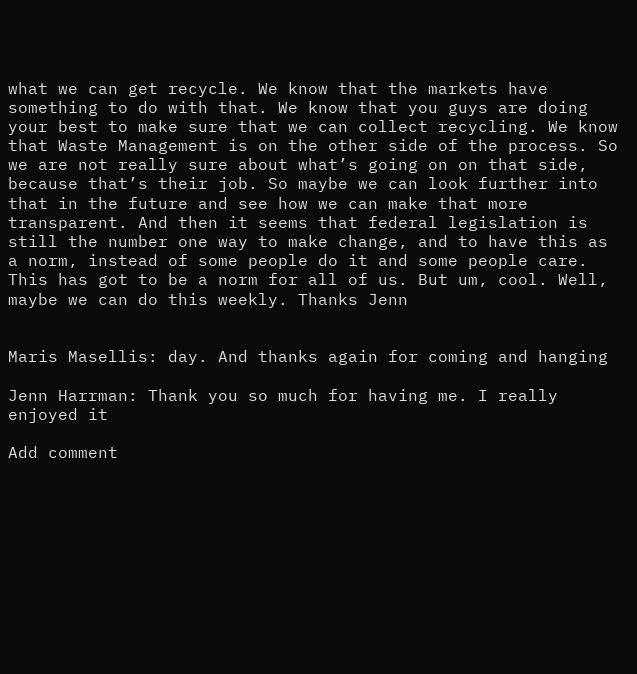what we can get recycle. We know that the markets have something to do with that. We know that you guys are doing your best to make sure that we can collect recycling. We know that Waste Management is on the other side of the process. So we are not really sure about what’s going on on that side, because that’s their job. So maybe we can look further into that in the future and see how we can make that more transparent. And then it seems that federal legislation is still the number one way to make change, and to have this as a norm, instead of some people do it and some people care. This has got to be a norm for all of us. But um, cool. Well, maybe we can do this weekly. Thanks Jenn


Maris Masellis: day. And thanks again for coming and hanging

Jenn Harrman: Thank you so much for having me. I really enjoyed it

Add comment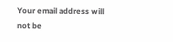Your email address will not be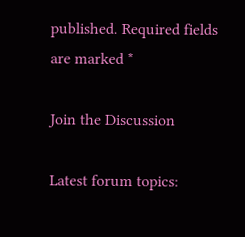published. Required fields are marked *

Join the Discussion

Latest forum topics: